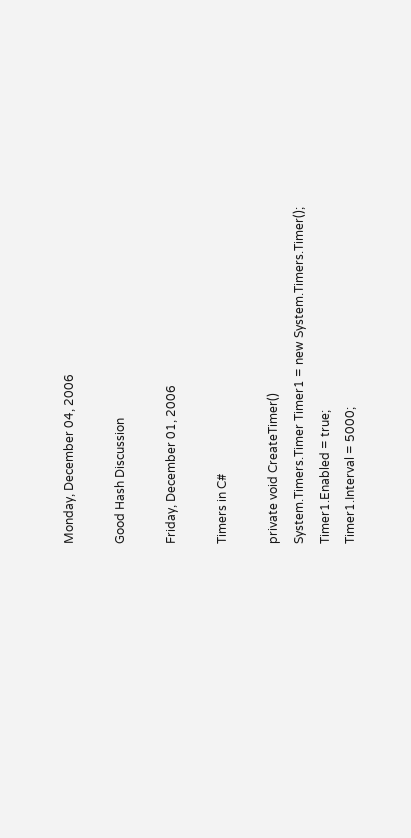Monday, December 04, 2006

Good Hash Discussion

Friday, December 01, 2006

Timers in C#

private void CreateTimer()
System.Timers.Timer Timer1 = new System.Timers.Timer();
Timer1.Enabled = true;
Timer1.Interval = 5000;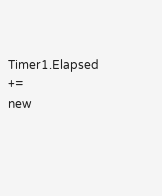Timer1.Elapsed +=
new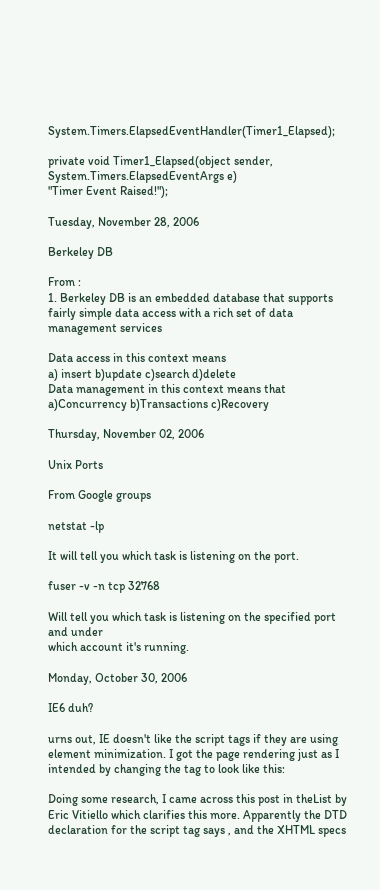System.Timers.ElapsedEventHandler(Timer1_Elapsed);

private void Timer1_Elapsed(object sender,
System.Timers.ElapsedEventArgs e)
"Timer Event Raised!");

Tuesday, November 28, 2006

Berkeley DB

From :
1. Berkeley DB is an embedded database that supports fairly simple data access with a rich set of data management services

Data access in this context means
a) insert b)update c)search d)delete
Data management in this context means that
a)Concurrency b)Transactions c)Recovery

Thursday, November 02, 2006

Unix Ports

From Google groups

netstat -lp

It will tell you which task is listening on the port.

fuser -v -n tcp 32768

Will tell you which task is listening on the specified port and under
which account it's running.

Monday, October 30, 2006

IE6 duh?

urns out, IE doesn't like the script tags if they are using element minimization. I got the page rendering just as I intended by changing the tag to look like this:

Doing some research, I came across this post in theList by Eric Vitiello which clarifies this more. Apparently the DTD declaration for the script tag says , and the XHTML specs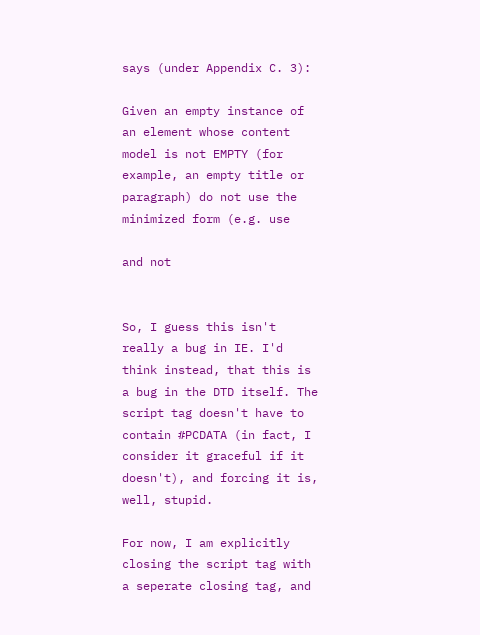says (under Appendix C. 3):

Given an empty instance of an element whose content model is not EMPTY (for example, an empty title or paragraph) do not use the minimized form (e.g. use

and not


So, I guess this isn't really a bug in IE. I'd think instead, that this is a bug in the DTD itself. The script tag doesn't have to contain #PCDATA (in fact, I consider it graceful if it doesn't), and forcing it is, well, stupid.

For now, I am explicitly closing the script tag with a seperate closing tag, and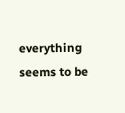everything seems to be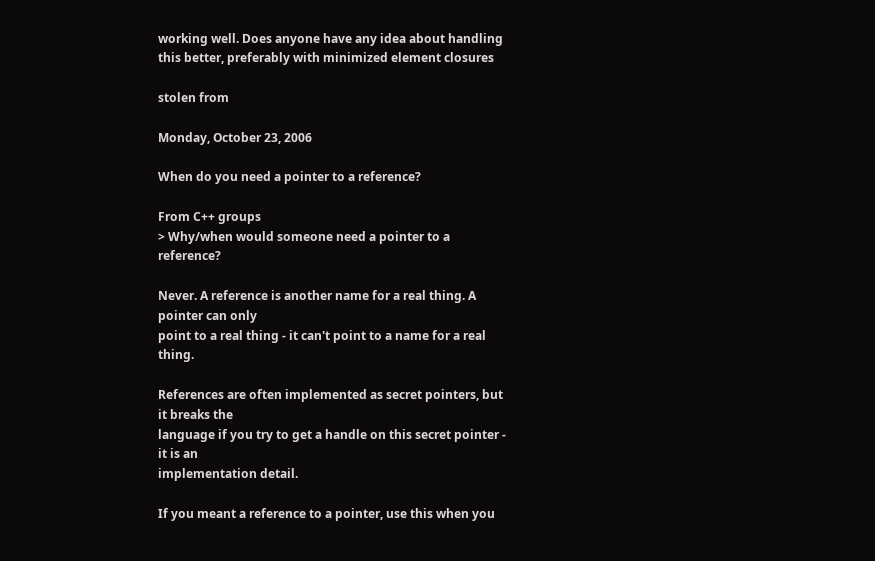working well. Does anyone have any idea about handling this better, preferably with minimized element closures

stolen from

Monday, October 23, 2006

When do you need a pointer to a reference?

From C++ groups
> Why/when would someone need a pointer to a reference?

Never. A reference is another name for a real thing. A pointer can only
point to a real thing - it can't point to a name for a real thing.

References are often implemented as secret pointers, but it breaks the
language if you try to get a handle on this secret pointer - it is an
implementation detail.

If you meant a reference to a pointer, use this when you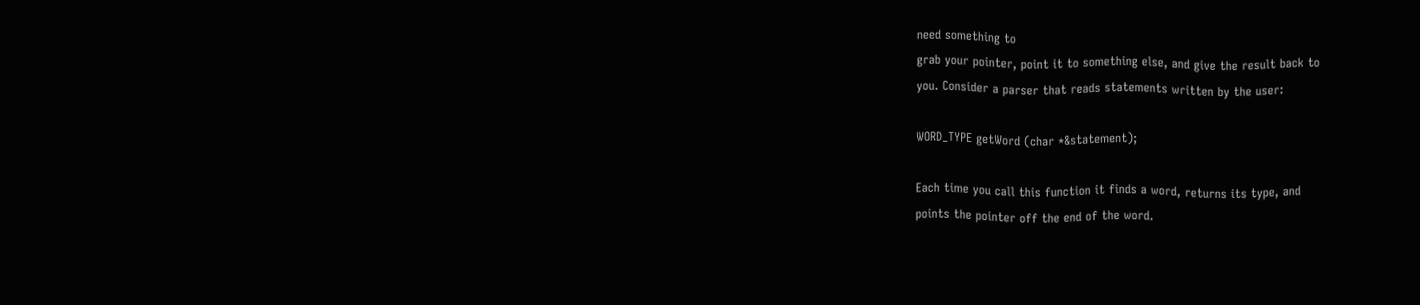need something to
grab your pointer, point it to something else, and give the result back to
you. Consider a parser that reads statements written by the user:

WORD_TYPE getWord (char *&statement);

Each time you call this function it finds a word, returns its type, and
points the pointer off the end of the word.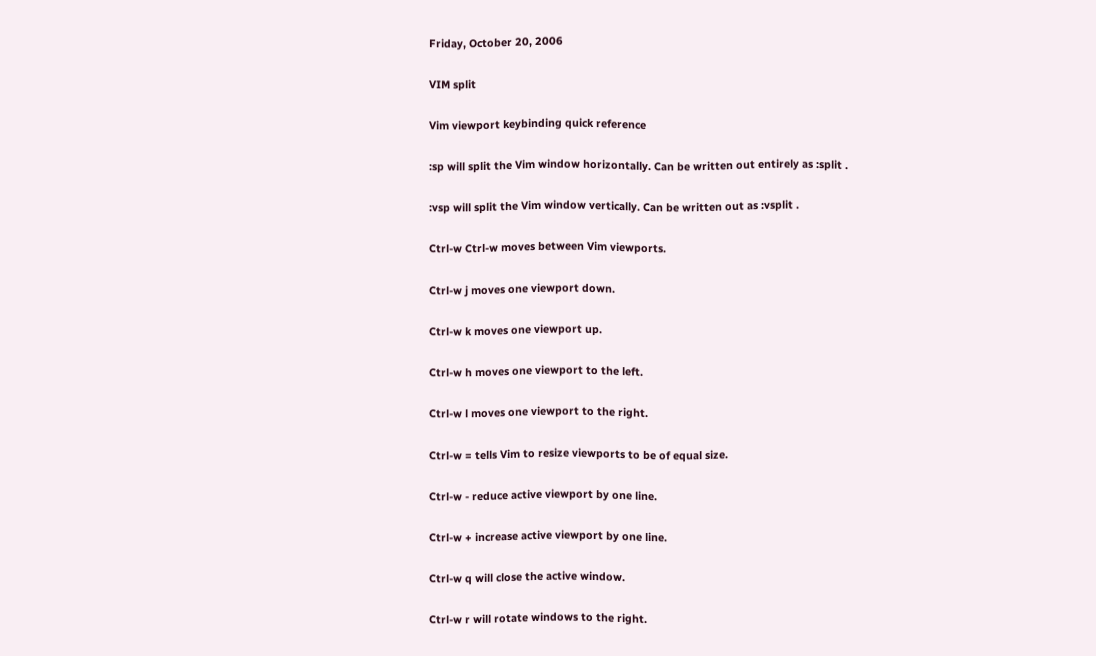Friday, October 20, 2006

VIM split

Vim viewport keybinding quick reference

:sp will split the Vim window horizontally. Can be written out entirely as :split .

:vsp will split the Vim window vertically. Can be written out as :vsplit .

Ctrl-w Ctrl-w moves between Vim viewports.

Ctrl-w j moves one viewport down.

Ctrl-w k moves one viewport up.

Ctrl-w h moves one viewport to the left.

Ctrl-w l moves one viewport to the right.

Ctrl-w = tells Vim to resize viewports to be of equal size.

Ctrl-w - reduce active viewport by one line.

Ctrl-w + increase active viewport by one line.

Ctrl-w q will close the active window.

Ctrl-w r will rotate windows to the right.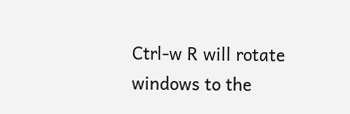Ctrl-w R will rotate windows to the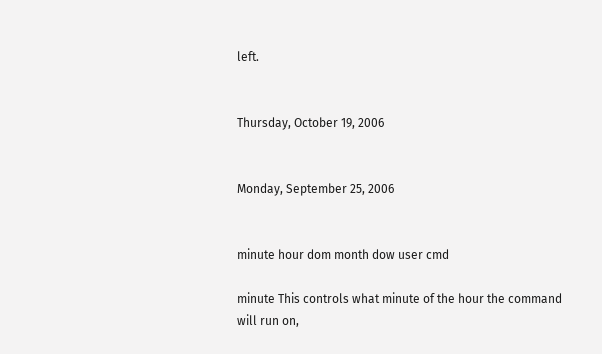left.


Thursday, October 19, 2006


Monday, September 25, 2006


minute hour dom month dow user cmd

minute This controls what minute of the hour the command will run on,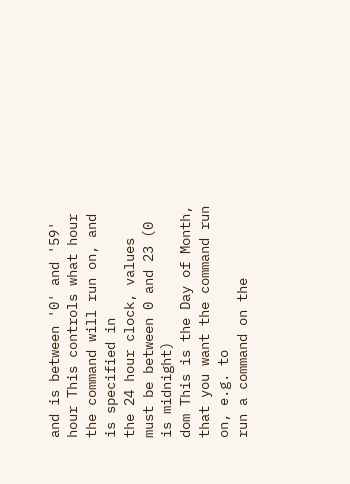and is between '0' and '59'
hour This controls what hour the command will run on, and is specified in
the 24 hour clock, values must be between 0 and 23 (0 is midnight)
dom This is the Day of Month, that you want the command run on, e.g. to
run a command on the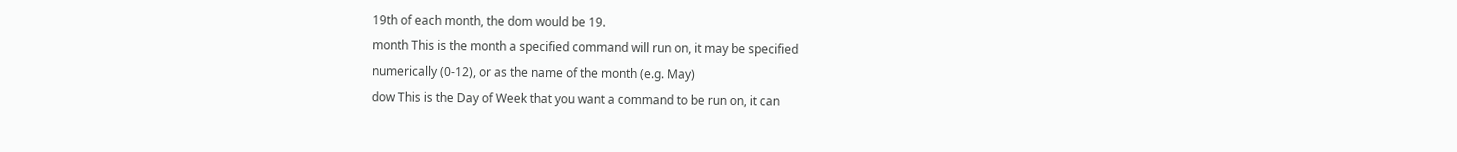19th of each month, the dom would be 19.
month This is the month a specified command will run on, it may be specified
numerically (0-12), or as the name of the month (e.g. May)
dow This is the Day of Week that you want a command to be run on, it can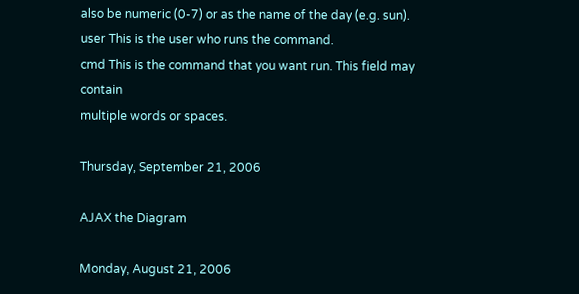also be numeric (0-7) or as the name of the day (e.g. sun).
user This is the user who runs the command.
cmd This is the command that you want run. This field may contain
multiple words or spaces.

Thursday, September 21, 2006

AJAX the Diagram

Monday, August 21, 2006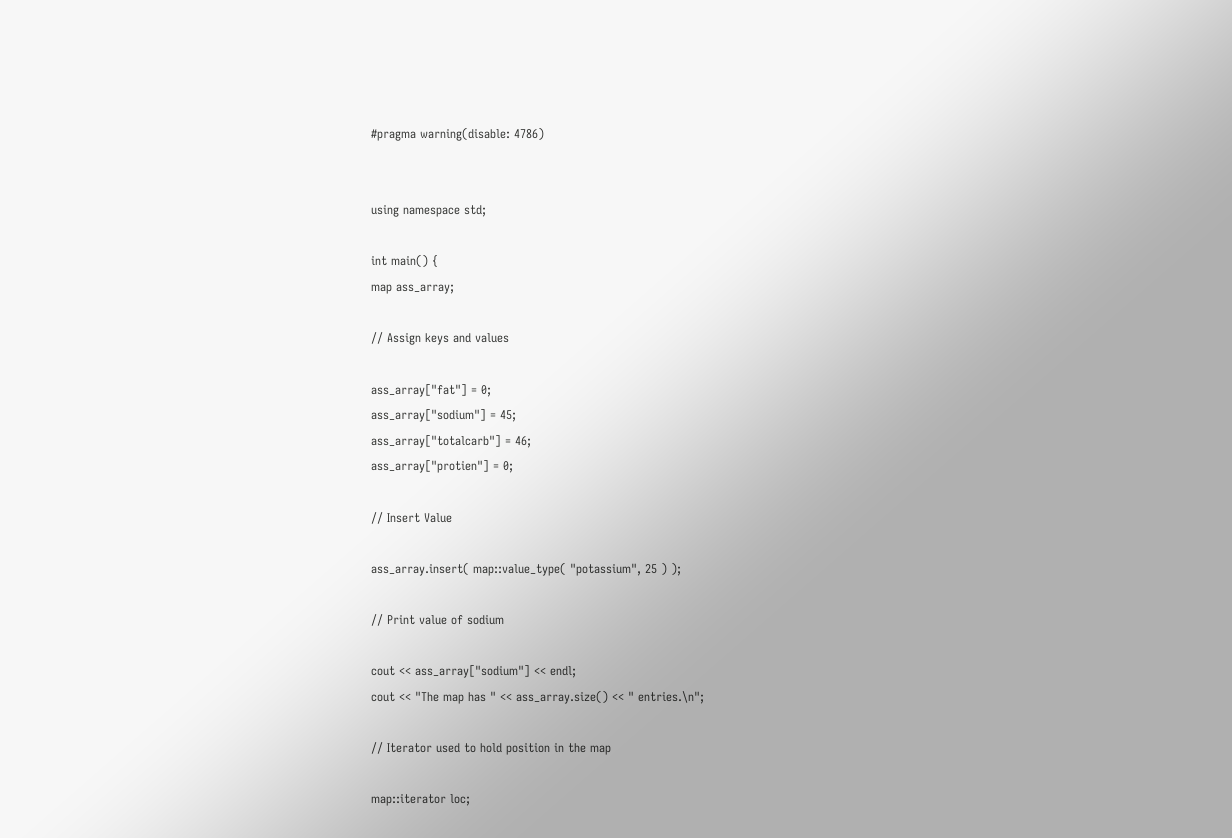#pragma warning(disable: 4786)


using namespace std;

int main() {
map ass_array;

// Assign keys and values

ass_array["fat"] = 0;
ass_array["sodium"] = 45;
ass_array["totalcarb"] = 46;
ass_array["protien"] = 0;

// Insert Value

ass_array.insert( map::value_type( "potassium", 25 ) );

// Print value of sodium

cout << ass_array["sodium"] << endl;
cout << "The map has " << ass_array.size() << " entries.\n";

// Iterator used to hold position in the map

map::iterator loc;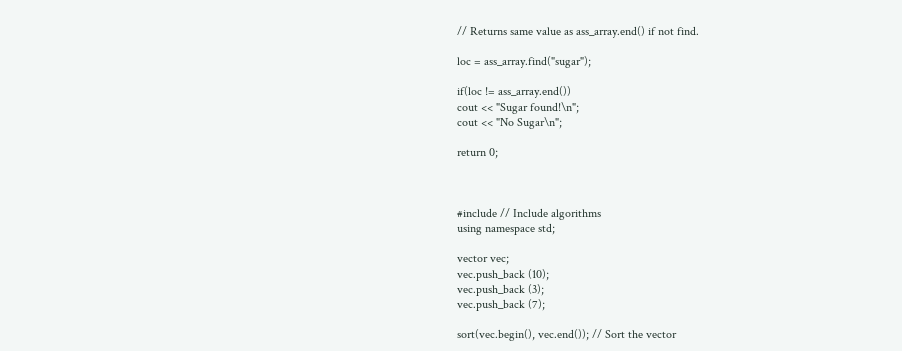// Returns same value as ass_array.end() if not find.

loc = ass_array.find("sugar");

if(loc != ass_array.end())
cout << "Sugar found!\n";
cout << "No Sugar\n";

return 0;



#include // Include algorithms
using namespace std;

vector vec;
vec.push_back (10);
vec.push_back (3);
vec.push_back (7);

sort(vec.begin(), vec.end()); // Sort the vector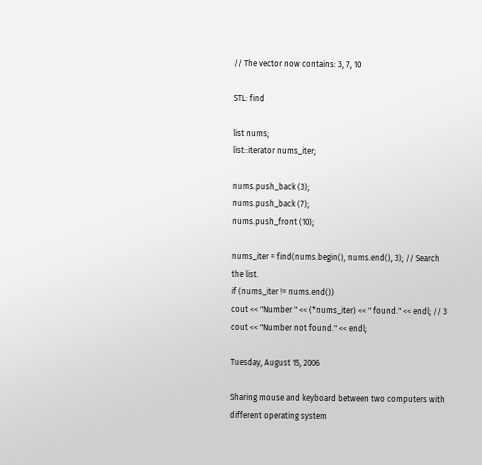// The vector now contains: 3, 7, 10

STL: find

list nums;
list::iterator nums_iter;

nums.push_back (3);
nums.push_back (7);
nums.push_front (10);

nums_iter = find(nums.begin(), nums.end(), 3); // Search the list.
if (nums_iter != nums.end())
cout << "Number " << (*nums_iter) << " found." << endl; // 3
cout << "Number not found." << endl;

Tuesday, August 15, 2006

Sharing mouse and keyboard between two computers with different operating system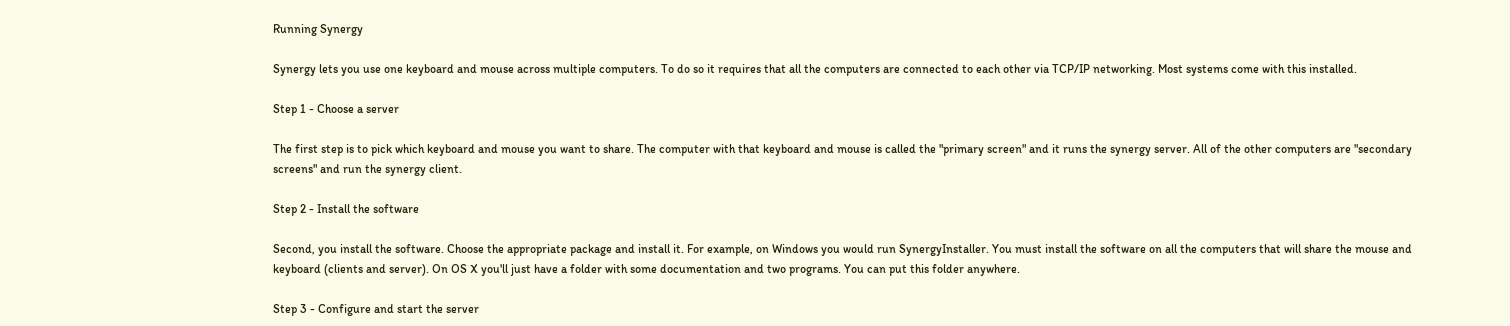Running Synergy

Synergy lets you use one keyboard and mouse across multiple computers. To do so it requires that all the computers are connected to each other via TCP/IP networking. Most systems come with this installed.

Step 1 - Choose a server

The first step is to pick which keyboard and mouse you want to share. The computer with that keyboard and mouse is called the "primary screen" and it runs the synergy server. All of the other computers are "secondary screens" and run the synergy client.

Step 2 - Install the software

Second, you install the software. Choose the appropriate package and install it. For example, on Windows you would run SynergyInstaller. You must install the software on all the computers that will share the mouse and keyboard (clients and server). On OS X you'll just have a folder with some documentation and two programs. You can put this folder anywhere.

Step 3 - Configure and start the server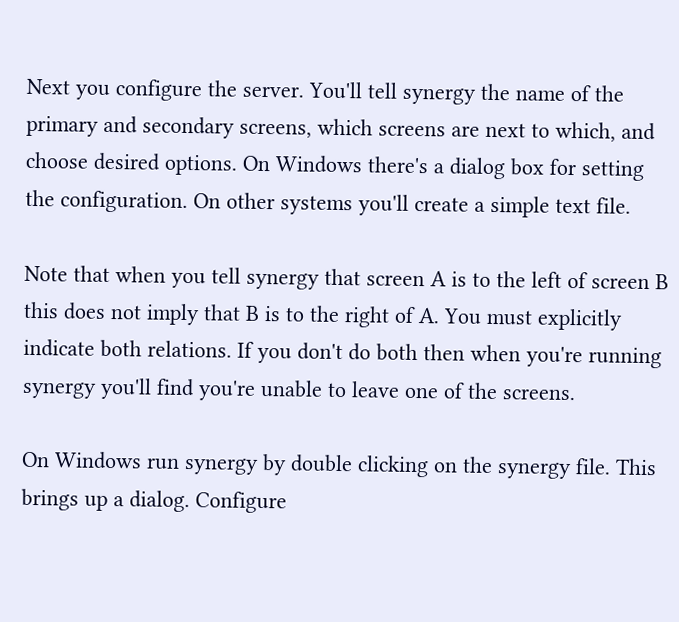Next you configure the server. You'll tell synergy the name of the primary and secondary screens, which screens are next to which, and choose desired options. On Windows there's a dialog box for setting the configuration. On other systems you'll create a simple text file.

Note that when you tell synergy that screen A is to the left of screen B this does not imply that B is to the right of A. You must explicitly indicate both relations. If you don't do both then when you're running synergy you'll find you're unable to leave one of the screens.

On Windows run synergy by double clicking on the synergy file. This brings up a dialog. Configure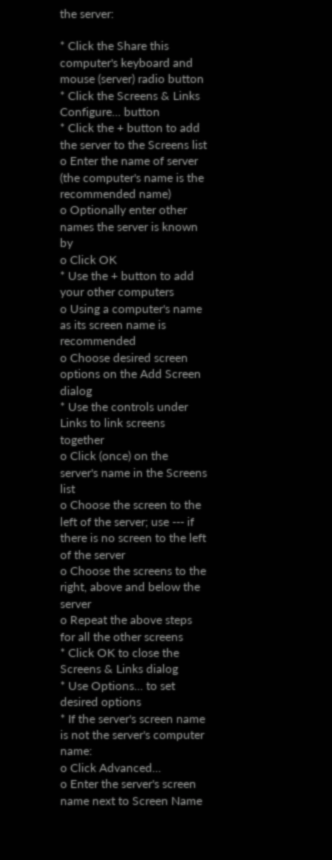the server:

* Click the Share this computer's keyboard and mouse (server) radio button
* Click the Screens & Links Configure... button
* Click the + button to add the server to the Screens list
o Enter the name of server (the computer's name is the recommended name)
o Optionally enter other names the server is known by
o Click OK
* Use the + button to add your other computers
o Using a computer's name as its screen name is recommended
o Choose desired screen options on the Add Screen dialog
* Use the controls under Links to link screens together
o Click (once) on the server's name in the Screens list
o Choose the screen to the left of the server; use --- if there is no screen to the left of the server
o Choose the screens to the right, above and below the server
o Repeat the above steps for all the other screens
* Click OK to close the Screens & Links dialog
* Use Options... to set desired options
* If the server's screen name is not the server's computer name:
o Click Advanced...
o Enter the server's screen name next to Screen Name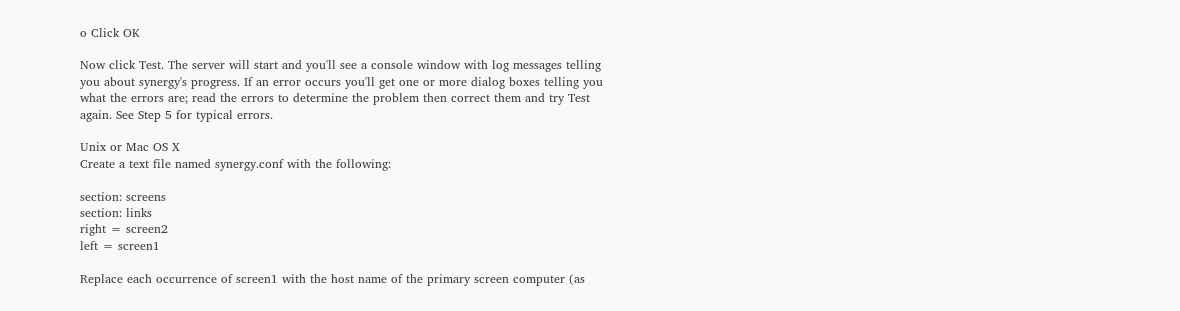o Click OK

Now click Test. The server will start and you'll see a console window with log messages telling you about synergy's progress. If an error occurs you'll get one or more dialog boxes telling you what the errors are; read the errors to determine the problem then correct them and try Test again. See Step 5 for typical errors.

Unix or Mac OS X
Create a text file named synergy.conf with the following:

section: screens
section: links
right = screen2
left = screen1

Replace each occurrence of screen1 with the host name of the primary screen computer (as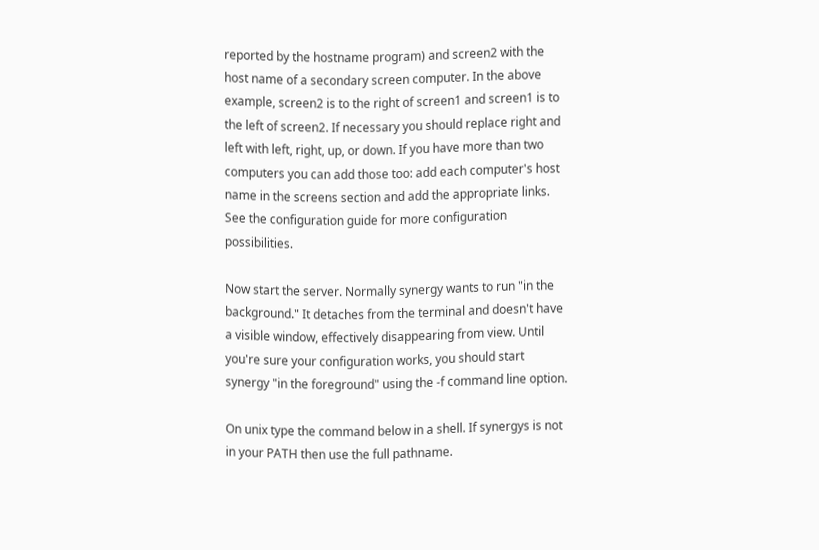reported by the hostname program) and screen2 with the host name of a secondary screen computer. In the above example, screen2 is to the right of screen1 and screen1 is to the left of screen2. If necessary you should replace right and left with left, right, up, or down. If you have more than two computers you can add those too: add each computer's host name in the screens section and add the appropriate links. See the configuration guide for more configuration possibilities.

Now start the server. Normally synergy wants to run "in the background." It detaches from the terminal and doesn't have a visible window, effectively disappearing from view. Until you're sure your configuration works, you should start synergy "in the foreground" using the -f command line option.

On unix type the command below in a shell. If synergys is not in your PATH then use the full pathname.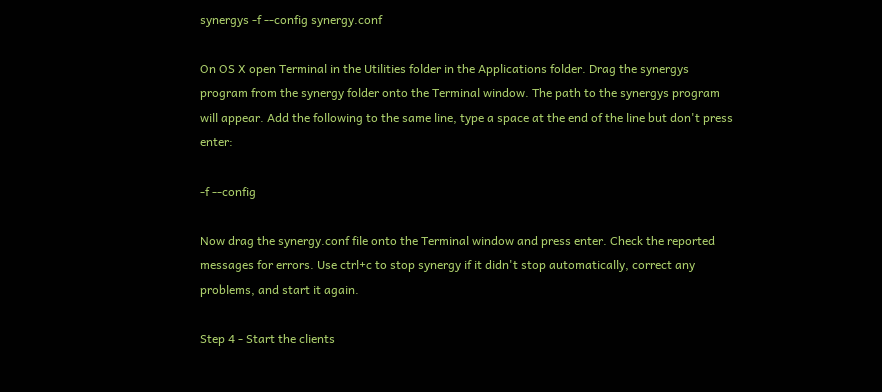synergys -f --config synergy.conf

On OS X open Terminal in the Utilities folder in the Applications folder. Drag the synergys program from the synergy folder onto the Terminal window. The path to the synergys program will appear. Add the following to the same line, type a space at the end of the line but don't press enter:

-f --config

Now drag the synergy.conf file onto the Terminal window and press enter. Check the reported messages for errors. Use ctrl+c to stop synergy if it didn't stop automatically, correct any problems, and start it again.

Step 4 - Start the clients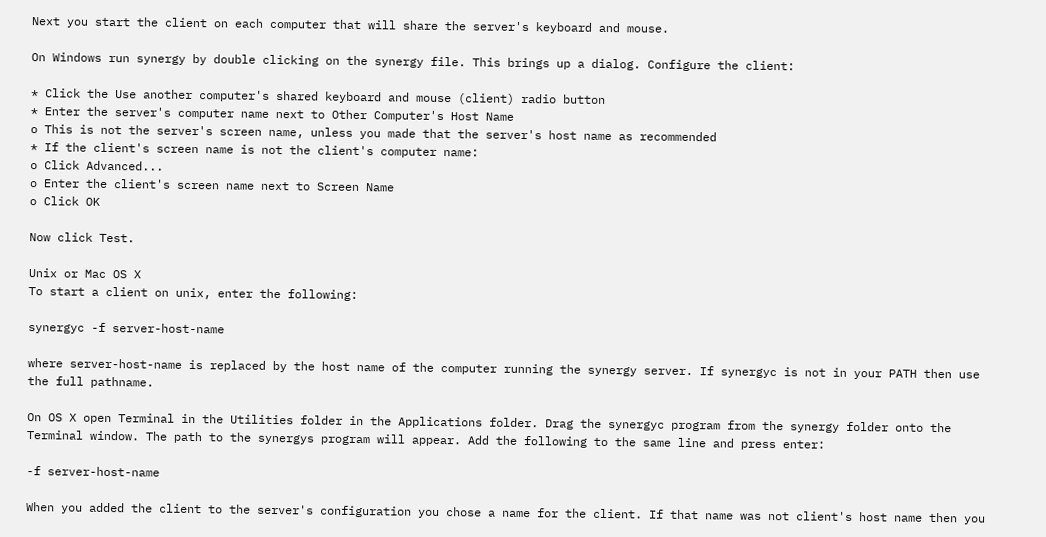Next you start the client on each computer that will share the server's keyboard and mouse.

On Windows run synergy by double clicking on the synergy file. This brings up a dialog. Configure the client:

* Click the Use another computer's shared keyboard and mouse (client) radio button
* Enter the server's computer name next to Other Computer's Host Name
o This is not the server's screen name, unless you made that the server's host name as recommended
* If the client's screen name is not the client's computer name:
o Click Advanced...
o Enter the client's screen name next to Screen Name
o Click OK

Now click Test.

Unix or Mac OS X
To start a client on unix, enter the following:

synergyc -f server-host-name

where server-host-name is replaced by the host name of the computer running the synergy server. If synergyc is not in your PATH then use the full pathname.

On OS X open Terminal in the Utilities folder in the Applications folder. Drag the synergyc program from the synergy folder onto the Terminal window. The path to the synergys program will appear. Add the following to the same line and press enter:

-f server-host-name

When you added the client to the server's configuration you chose a name for the client. If that name was not client's host name then you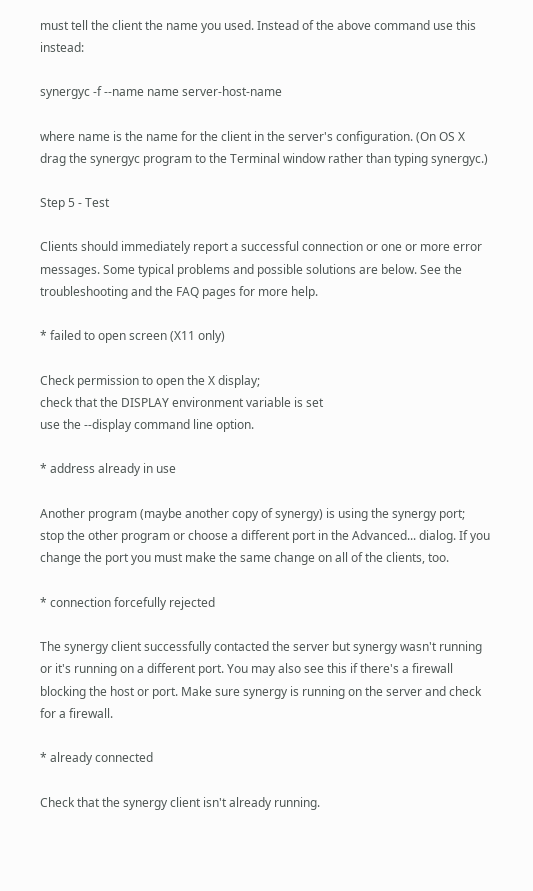must tell the client the name you used. Instead of the above command use this instead:

synergyc -f --name name server-host-name

where name is the name for the client in the server's configuration. (On OS X drag the synergyc program to the Terminal window rather than typing synergyc.)

Step 5 - Test

Clients should immediately report a successful connection or one or more error messages. Some typical problems and possible solutions are below. See the troubleshooting and the FAQ pages for more help.

* failed to open screen (X11 only)

Check permission to open the X display;
check that the DISPLAY environment variable is set
use the --display command line option.

* address already in use

Another program (maybe another copy of synergy) is using the synergy port; stop the other program or choose a different port in the Advanced... dialog. If you change the port you must make the same change on all of the clients, too.

* connection forcefully rejected

The synergy client successfully contacted the server but synergy wasn't running or it's running on a different port. You may also see this if there's a firewall blocking the host or port. Make sure synergy is running on the server and check for a firewall.

* already connected

Check that the synergy client isn't already running.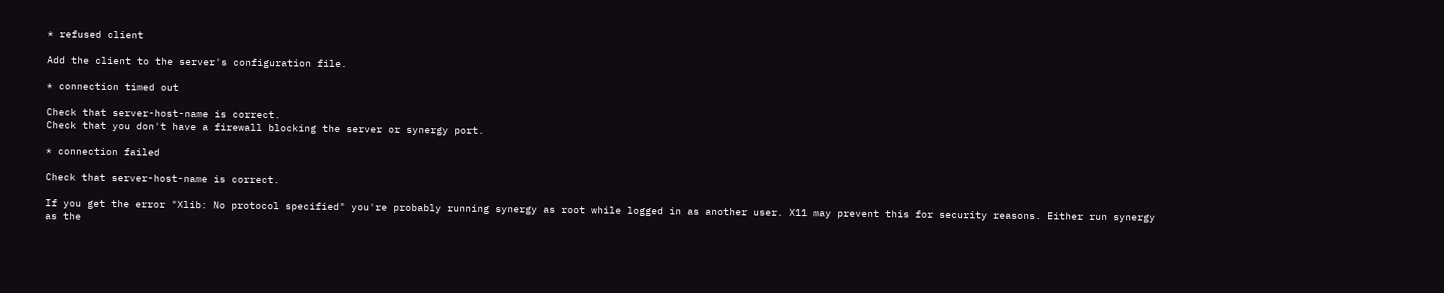* refused client

Add the client to the server's configuration file.

* connection timed out

Check that server-host-name is correct.
Check that you don't have a firewall blocking the server or synergy port.

* connection failed

Check that server-host-name is correct.

If you get the error "Xlib: No protocol specified" you're probably running synergy as root while logged in as another user. X11 may prevent this for security reasons. Either run synergy as the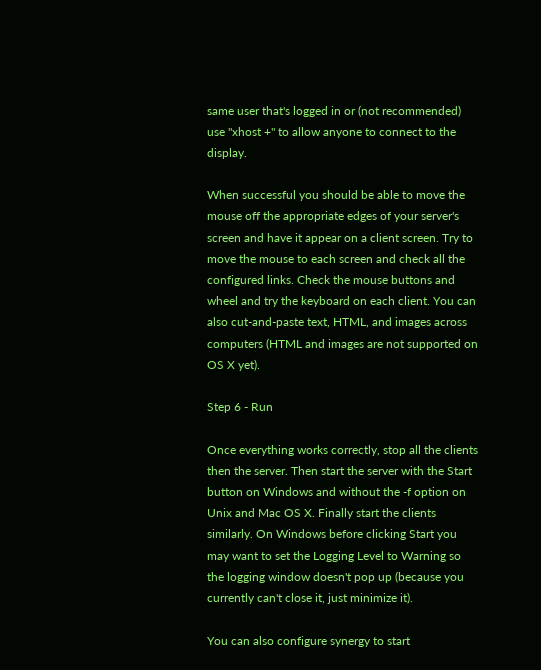same user that's logged in or (not recommended) use "xhost +" to allow anyone to connect to the display.

When successful you should be able to move the mouse off the appropriate edges of your server's screen and have it appear on a client screen. Try to move the mouse to each screen and check all the configured links. Check the mouse buttons and wheel and try the keyboard on each client. You can also cut-and-paste text, HTML, and images across computers (HTML and images are not supported on OS X yet).

Step 6 - Run

Once everything works correctly, stop all the clients then the server. Then start the server with the Start button on Windows and without the -f option on Unix and Mac OS X. Finally start the clients similarly. On Windows before clicking Start you may want to set the Logging Level to Warning so the logging window doesn't pop up (because you currently can't close it, just minimize it).

You can also configure synergy to start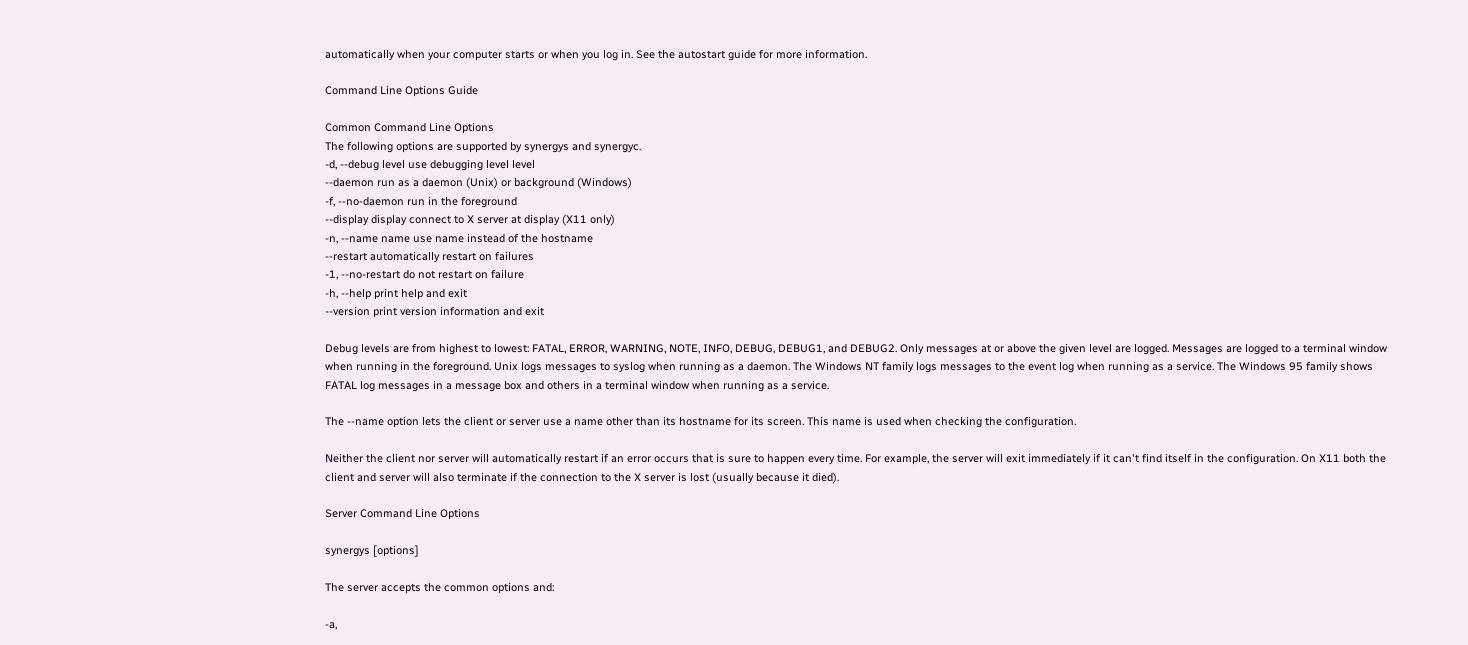automatically when your computer starts or when you log in. See the autostart guide for more information.

Command Line Options Guide

Common Command Line Options
The following options are supported by synergys and synergyc.
-d, --debug level use debugging level level
--daemon run as a daemon (Unix) or background (Windows)
-f, --no-daemon run in the foreground
--display display connect to X server at display (X11 only)
-n, --name name use name instead of the hostname
--restart automatically restart on failures
-1, --no-restart do not restart on failure
-h, --help print help and exit
--version print version information and exit

Debug levels are from highest to lowest: FATAL, ERROR, WARNING, NOTE, INFO, DEBUG, DEBUG1, and DEBUG2. Only messages at or above the given level are logged. Messages are logged to a terminal window when running in the foreground. Unix logs messages to syslog when running as a daemon. The Windows NT family logs messages to the event log when running as a service. The Windows 95 family shows FATAL log messages in a message box and others in a terminal window when running as a service.

The --name option lets the client or server use a name other than its hostname for its screen. This name is used when checking the configuration.

Neither the client nor server will automatically restart if an error occurs that is sure to happen every time. For example, the server will exit immediately if it can't find itself in the configuration. On X11 both the client and server will also terminate if the connection to the X server is lost (usually because it died).

Server Command Line Options

synergys [options]

The server accepts the common options and:

-a,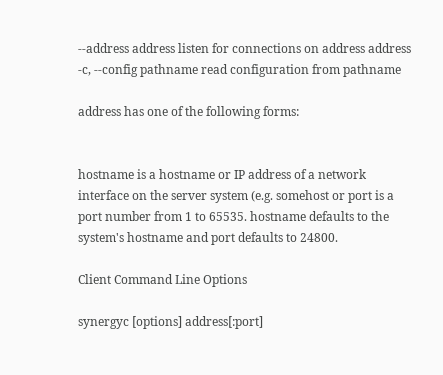--address address listen for connections on address address
-c, --config pathname read configuration from pathname

address has one of the following forms:


hostname is a hostname or IP address of a network interface on the server system (e.g. somehost or port is a port number from 1 to 65535. hostname defaults to the system's hostname and port defaults to 24800.

Client Command Line Options

synergyc [options] address[:port]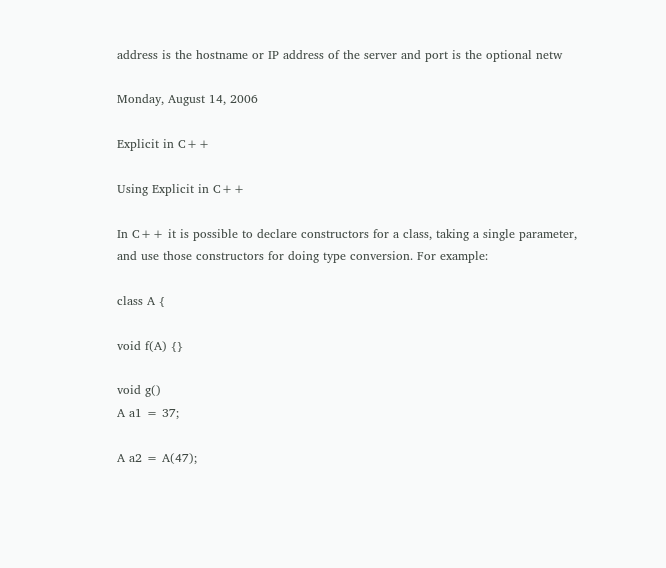address is the hostname or IP address of the server and port is the optional netw

Monday, August 14, 2006

Explicit in C++

Using Explicit in C++

In C++ it is possible to declare constructors for a class, taking a single parameter, and use those constructors for doing type conversion. For example:

class A {

void f(A) {}

void g()
A a1 = 37;

A a2 = A(47);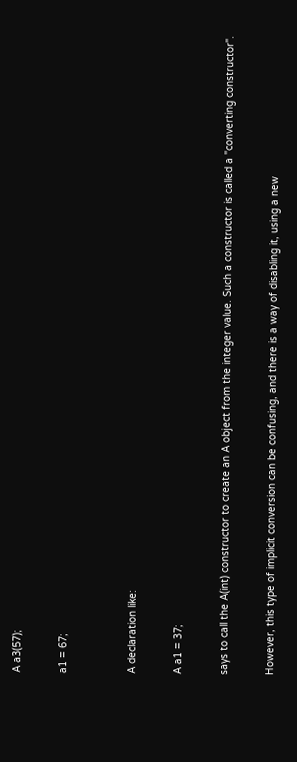A a3(57);

a1 = 67;


A declaration like:

A a1 = 37;

says to call the A(int) constructor to create an A object from the integer value. Such a constructor is called a "converting constructor".

However, this type of implicit conversion can be confusing, and there is a way of disabling it, using a new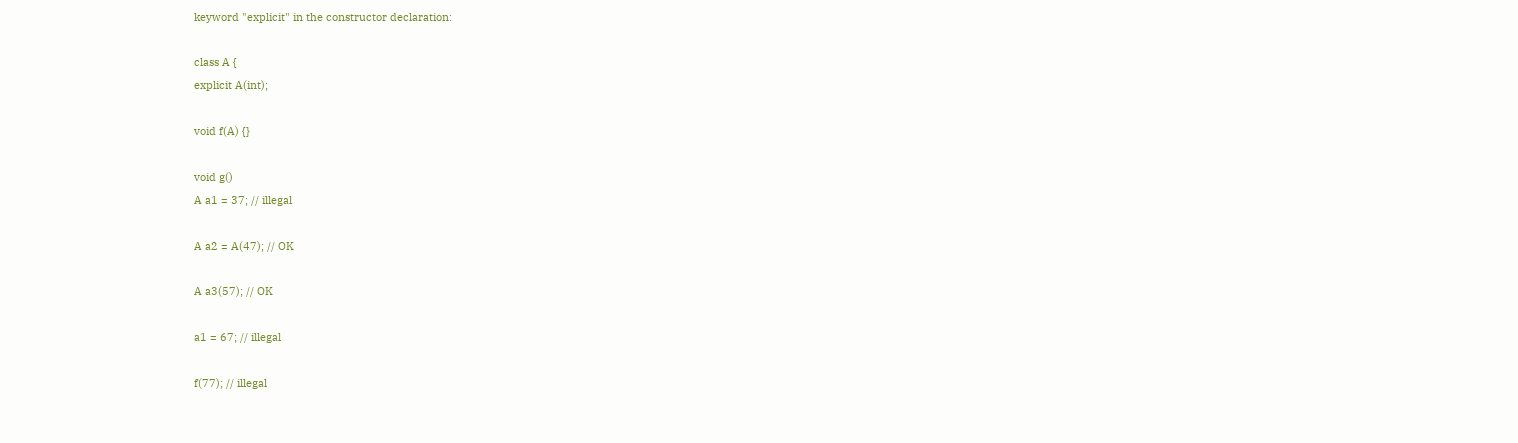keyword "explicit" in the constructor declaration:

class A {
explicit A(int);

void f(A) {}

void g()
A a1 = 37; // illegal

A a2 = A(47); // OK

A a3(57); // OK

a1 = 67; // illegal

f(77); // illegal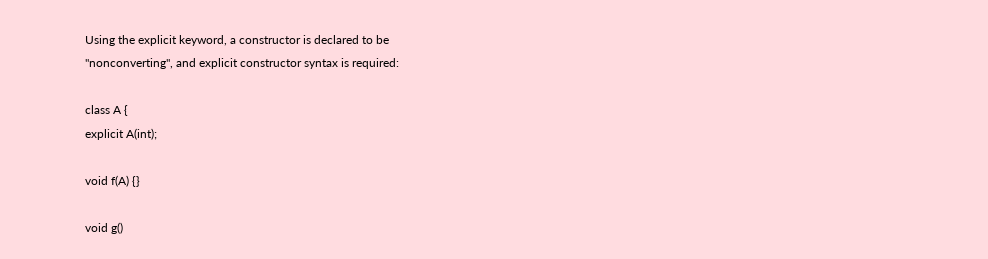Using the explicit keyword, a constructor is declared to be
"nonconverting", and explicit constructor syntax is required:

class A {
explicit A(int);

void f(A) {}

void g()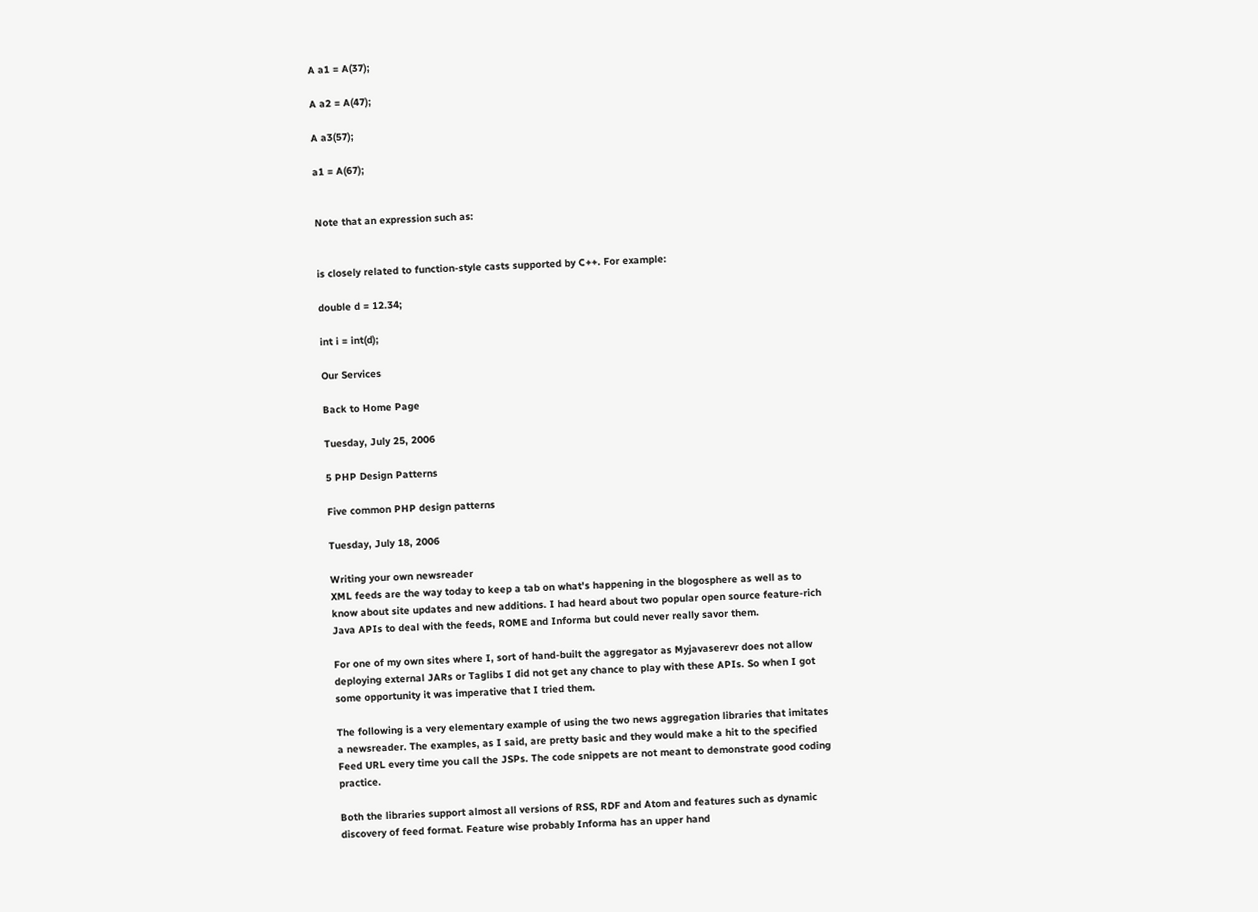A a1 = A(37);

A a2 = A(47);

A a3(57);

a1 = A(67);


Note that an expression such as:


is closely related to function-style casts supported by C++. For example:

double d = 12.34;

int i = int(d);

Our Services

Back to Home Page

Tuesday, July 25, 2006

5 PHP Design Patterns

Five common PHP design patterns

Tuesday, July 18, 2006

Writing your own newsreader
XML feeds are the way today to keep a tab on what's happening in the blogosphere as well as to know about site updates and new additions. I had heard about two popular open source feature-rich Java APIs to deal with the feeds, ROME and Informa but could never really savor them.

For one of my own sites where I, sort of hand-built the aggregator as Myjavaserevr does not allow deploying external JARs or Taglibs I did not get any chance to play with these APIs. So when I got some opportunity it was imperative that I tried them.

The following is a very elementary example of using the two news aggregation libraries that imitates a newsreader. The examples, as I said, are pretty basic and they would make a hit to the specified Feed URL every time you call the JSPs. The code snippets are not meant to demonstrate good coding practice.

Both the libraries support almost all versions of RSS, RDF and Atom and features such as dynamic discovery of feed format. Feature wise probably Informa has an upper hand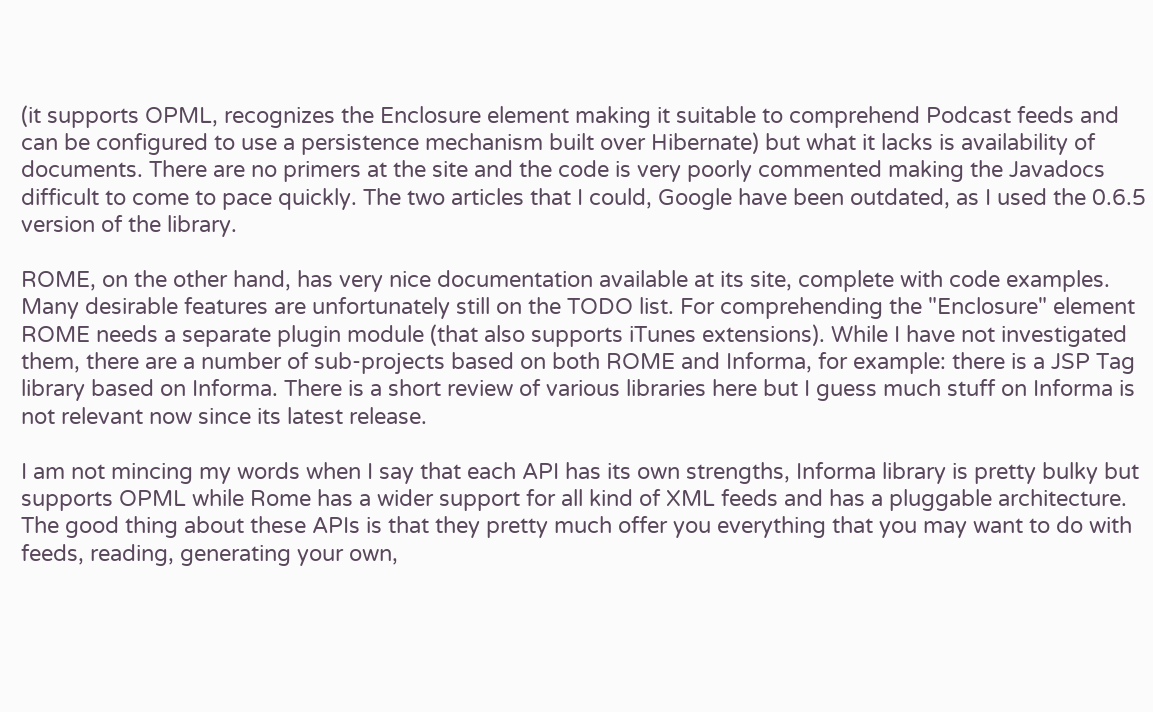(it supports OPML, recognizes the Enclosure element making it suitable to comprehend Podcast feeds and can be configured to use a persistence mechanism built over Hibernate) but what it lacks is availability of documents. There are no primers at the site and the code is very poorly commented making the Javadocs difficult to come to pace quickly. The two articles that I could, Google have been outdated, as I used the 0.6.5 version of the library.

ROME, on the other hand, has very nice documentation available at its site, complete with code examples. Many desirable features are unfortunately still on the TODO list. For comprehending the "Enclosure" element ROME needs a separate plugin module (that also supports iTunes extensions). While I have not investigated them, there are a number of sub-projects based on both ROME and Informa, for example: there is a JSP Tag library based on Informa. There is a short review of various libraries here but I guess much stuff on Informa is not relevant now since its latest release.

I am not mincing my words when I say that each API has its own strengths, Informa library is pretty bulky but supports OPML while Rome has a wider support for all kind of XML feeds and has a pluggable architecture. The good thing about these APIs is that they pretty much offer you everything that you may want to do with feeds, reading, generating your own,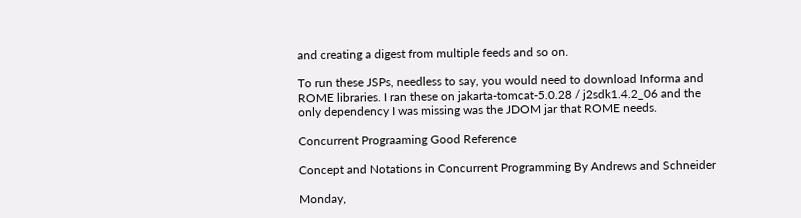and creating a digest from multiple feeds and so on.

To run these JSPs, needless to say, you would need to download Informa and ROME libraries. I ran these on jakarta-tomcat-5.0.28 / j2sdk1.4.2_06 and the only dependency I was missing was the JDOM jar that ROME needs.

Concurrent Prograaming Good Reference

Concept and Notations in Concurrent Programming By Andrews and Schneider

Monday,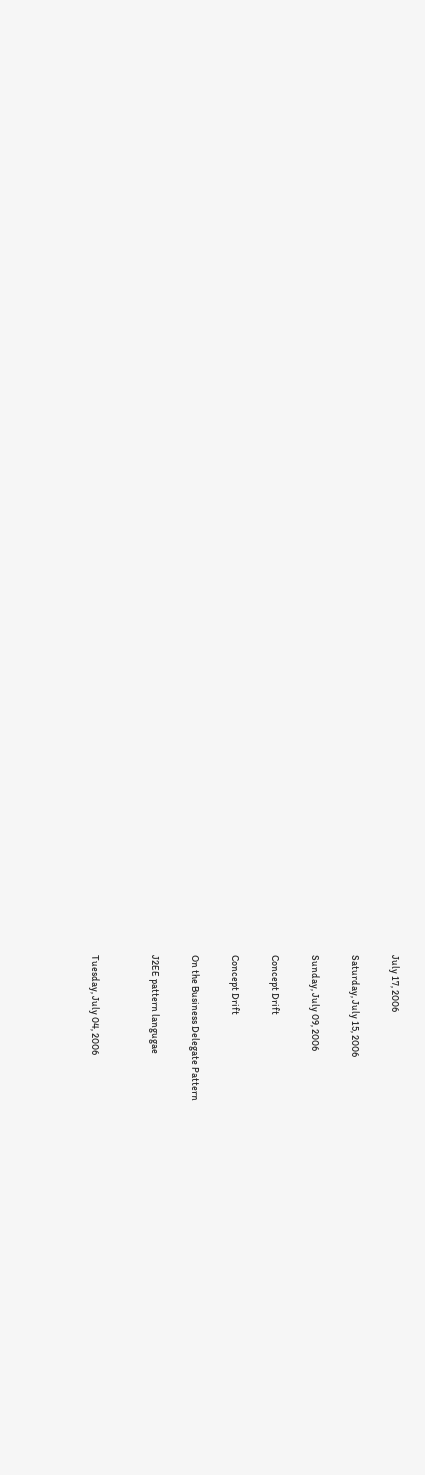July 17, 2006

Saturday, July 15, 2006

Sunday, July 09, 2006

Concept Drift

Concept Drift

On the Business Delegate Pattern

J2EE pattern langugae


Tuesday, July 04, 2006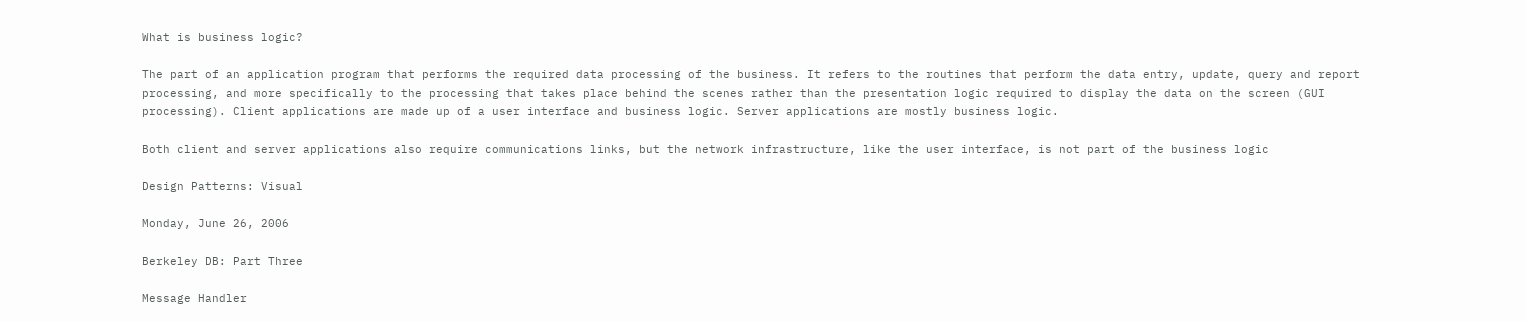What is business logic?

The part of an application program that performs the required data processing of the business. It refers to the routines that perform the data entry, update, query and report processing, and more specifically to the processing that takes place behind the scenes rather than the presentation logic required to display the data on the screen (GUI processing). Client applications are made up of a user interface and business logic. Server applications are mostly business logic.

Both client and server applications also require communications links, but the network infrastructure, like the user interface, is not part of the business logic

Design Patterns: Visual

Monday, June 26, 2006

Berkeley DB: Part Three

Message Handler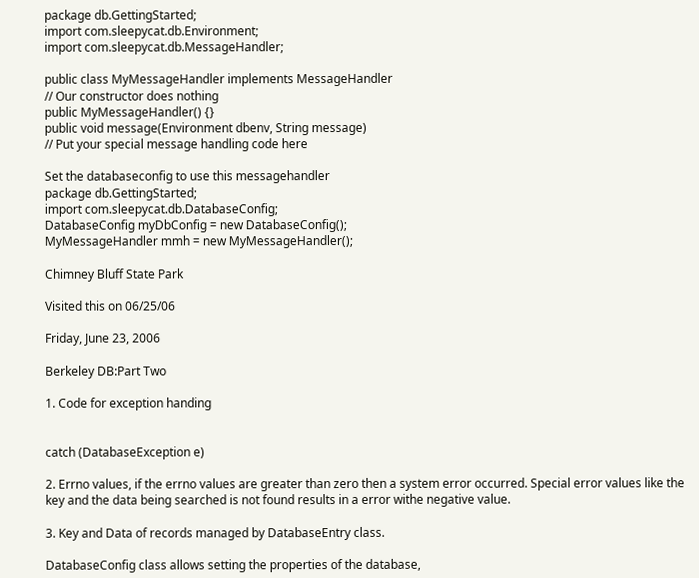package db.GettingStarted;
import com.sleepycat.db.Environment;
import com.sleepycat.db.MessageHandler;

public class MyMessageHandler implements MessageHandler
// Our constructor does nothing
public MyMessageHandler() {}
public void message(Environment dbenv, String message)
// Put your special message handling code here

Set the databaseconfig to use this messagehandler
package db.GettingStarted;
import com.sleepycat.db.DatabaseConfig;
DatabaseConfig myDbConfig = new DatabaseConfig();
MyMessageHandler mmh = new MyMessageHandler();

Chimney Bluff State Park

Visited this on 06/25/06

Friday, June 23, 2006

Berkeley DB:Part Two

1. Code for exception handing


catch (DatabaseException e)

2. Errno values, if the errno values are greater than zero then a system error occurred. Special error values like the key and the data being searched is not found results in a error withe negative value.

3. Key and Data of records managed by DatabaseEntry class.

DatabaseConfig class allows setting the properties of the database,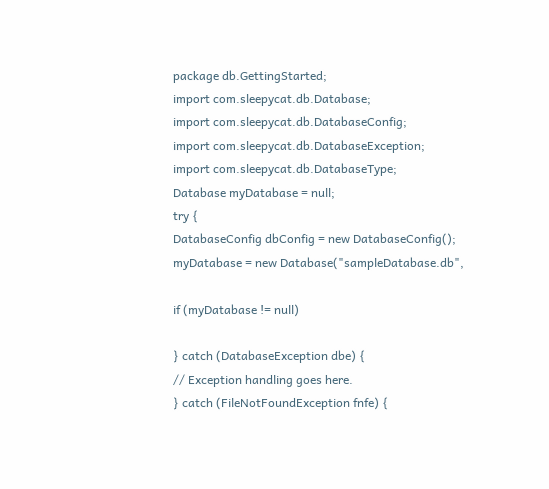package db.GettingStarted;
import com.sleepycat.db.Database;
import com.sleepycat.db.DatabaseConfig;
import com.sleepycat.db.DatabaseException;
import com.sleepycat.db.DatabaseType;
Database myDatabase = null;
try {
DatabaseConfig dbConfig = new DatabaseConfig();
myDatabase = new Database("sampleDatabase.db",

if (myDatabase != null)

} catch (DatabaseException dbe) {
// Exception handling goes here.
} catch (FileNotFoundException fnfe) {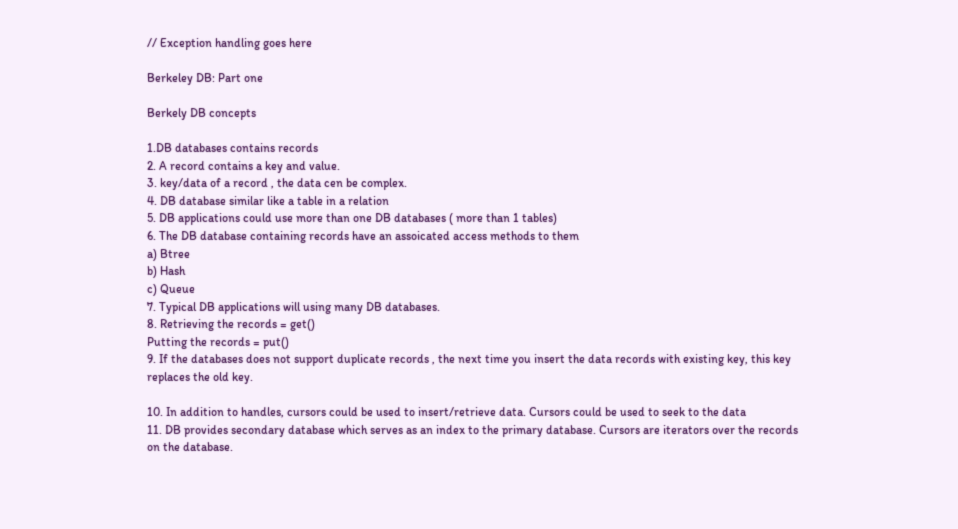// Exception handling goes here

Berkeley DB: Part one

Berkely DB concepts

1.DB databases contains records
2. A record contains a key and value.
3. key/data of a record , the data cen be complex.
4. DB database similar like a table in a relation
5. DB applications could use more than one DB databases ( more than 1 tables)
6. The DB database containing records have an assoicated access methods to them
a) Btree
b) Hash
c) Queue
7. Typical DB applications will using many DB databases.
8. Retrieving the records = get()
Putting the records = put()
9. If the databases does not support duplicate records , the next time you insert the data records with existing key, this key replaces the old key.

10. In addition to handles, cursors could be used to insert/retrieve data. Cursors could be used to seek to the data
11. DB provides secondary database which serves as an index to the primary database. Cursors are iterators over the records on the database.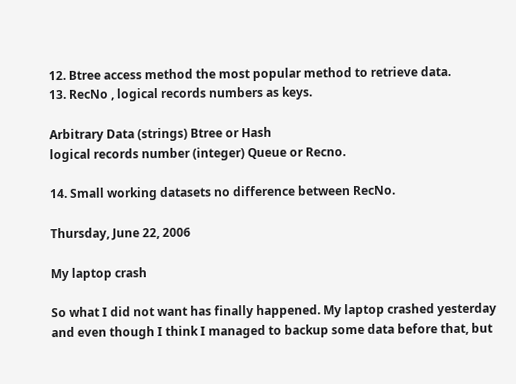12. Btree access method the most popular method to retrieve data.
13. RecNo , logical records numbers as keys.

Arbitrary Data (strings) Btree or Hash
logical records number (integer) Queue or Recno.

14. Small working datasets no difference between RecNo.

Thursday, June 22, 2006

My laptop crash

So what I did not want has finally happened. My laptop crashed yesterday and even though I think I managed to backup some data before that, but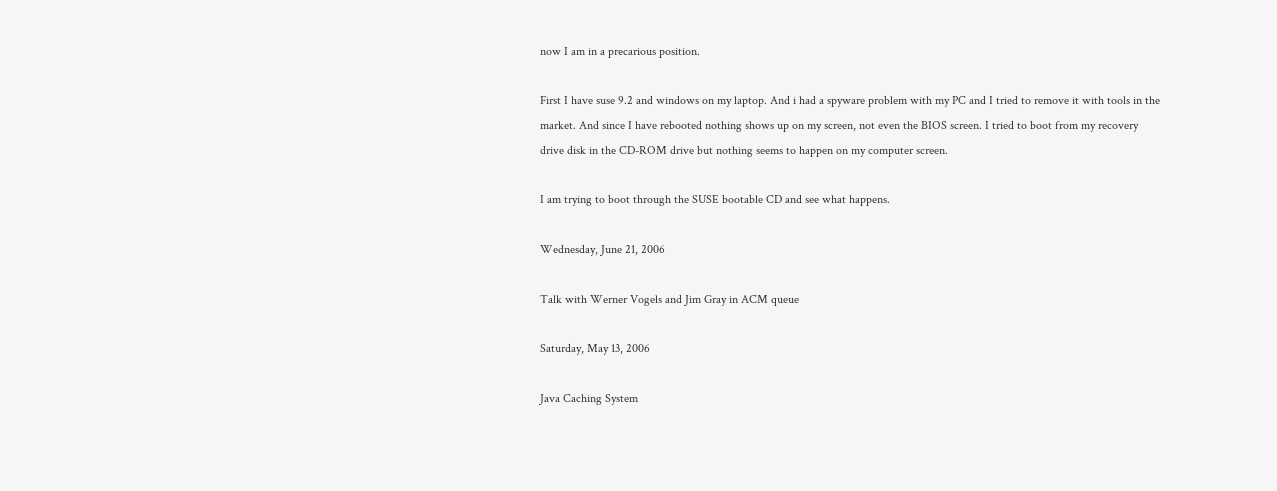now I am in a precarious position.

First I have suse 9.2 and windows on my laptop. And i had a spyware problem with my PC and I tried to remove it with tools in the market. And since I have rebooted nothing shows up on my screen, not even the BIOS screen. I tried to boot from my recovery drive disk in the CD-ROM drive but nothing seems to happen on my computer screen.

I am trying to boot through the SUSE bootable CD and see what happens.

Wednesday, June 21, 2006

Talk with Werner Vogels and Jim Gray in ACM queue

Saturday, May 13, 2006

Java Caching System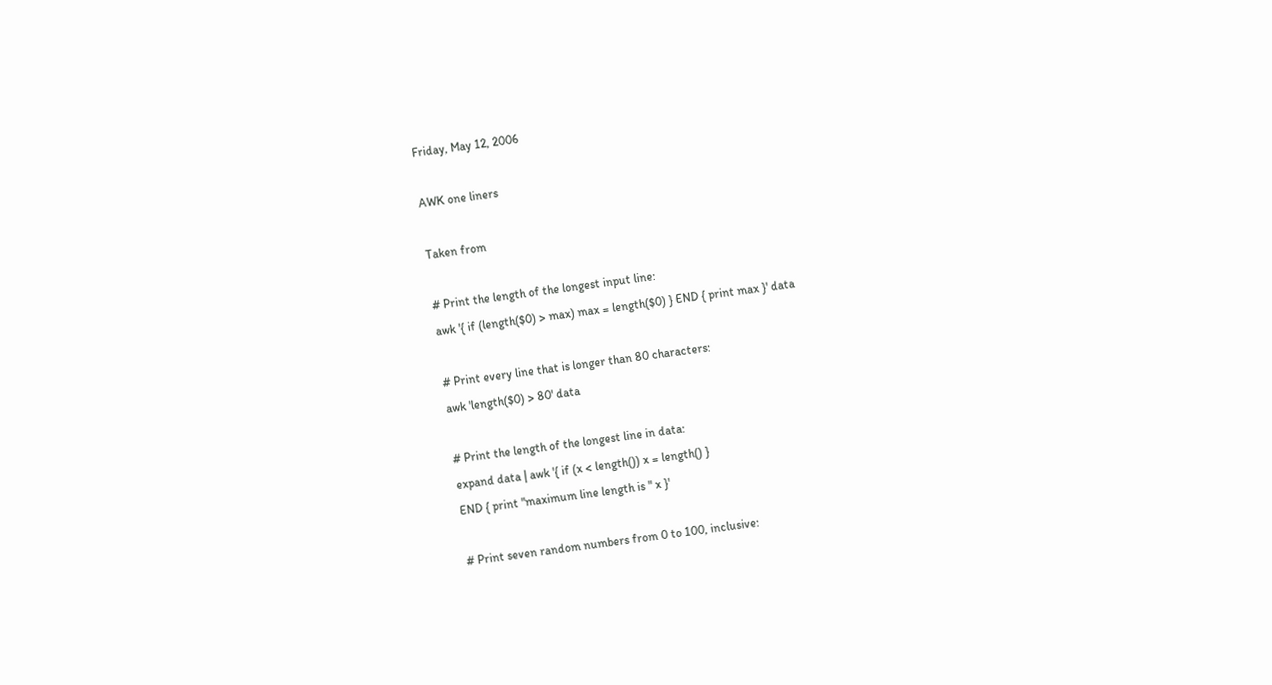Friday, May 12, 2006

AWK one liners

Taken from

# Print the length of the longest input line:
awk '{ if (length($0) > max) max = length($0) } END { print max }' data

# Print every line that is longer than 80 characters:
awk 'length($0) > 80' data

# Print the length of the longest line in data:
expand data | awk '{ if (x < length()) x = length() }
END { print "maximum line length is " x }'

# Print seven random numbers from 0 to 100, inclusive: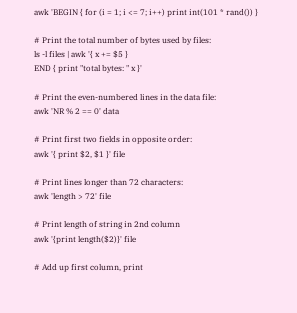awk 'BEGIN { for (i = 1; i <= 7; i++) print int(101 * rand()) }

# Print the total number of bytes used by files:
ls -l files | awk '{ x += $5 }
END { print "total bytes: " x }'

# Print the even-numbered lines in the data file:
awk 'NR % 2 == 0' data

# Print first two fields in opposite order:
awk '{ print $2, $1 }' file

# Print lines longer than 72 characters:
awk 'length > 72' file

# Print length of string in 2nd column
awk '{print length($2)}' file

# Add up first column, print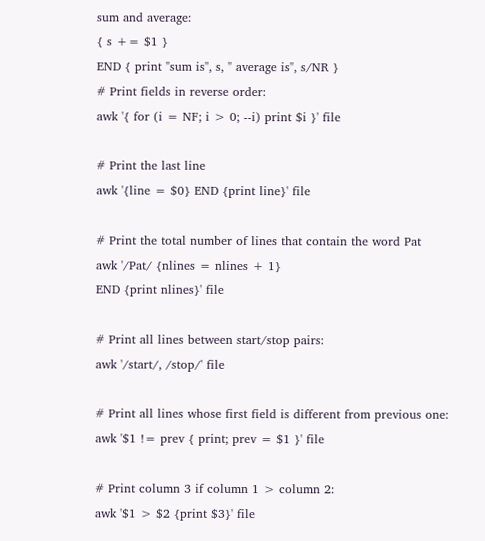sum and average:
{ s += $1 }
END { print "sum is", s, " average is", s/NR }
# Print fields in reverse order:
awk '{ for (i = NF; i > 0; --i) print $i }' file

# Print the last line
awk '{line = $0} END {print line}' file

# Print the total number of lines that contain the word Pat
awk '/Pat/ {nlines = nlines + 1}
END {print nlines}' file

# Print all lines between start/stop pairs:
awk '/start/, /stop/' file

# Print all lines whose first field is different from previous one:
awk '$1 != prev { print; prev = $1 }' file

# Print column 3 if column 1 > column 2:
awk '$1 > $2 {print $3}' file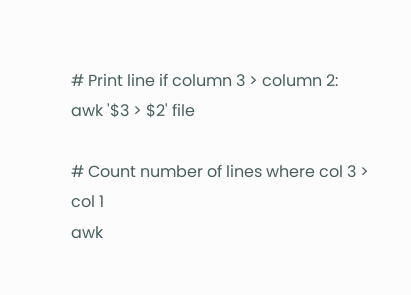# Print line if column 3 > column 2:
awk '$3 > $2' file

# Count number of lines where col 3 > col 1
awk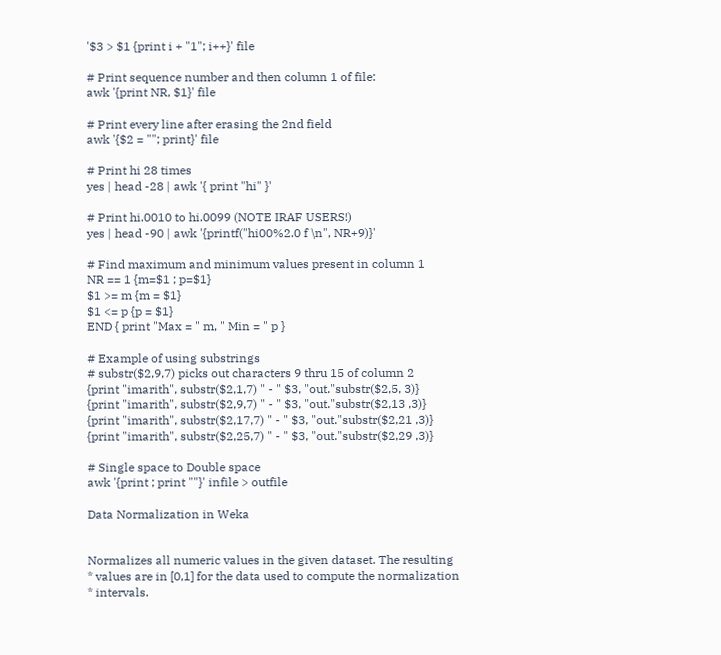'$3 > $1 {print i + "1"; i++}' file

# Print sequence number and then column 1 of file:
awk '{print NR, $1}' file

# Print every line after erasing the 2nd field
awk '{$2 = ""; print}' file

# Print hi 28 times
yes | head -28 | awk '{ print "hi" }'

# Print hi.0010 to hi.0099 (NOTE IRAF USERS!)
yes | head -90 | awk '{printf("hi00%2.0 f \n", NR+9)}'

# Find maximum and minimum values present in column 1
NR == 1 {m=$1 ; p=$1}
$1 >= m {m = $1}
$1 <= p {p = $1}
END { print "Max = " m, " Min = " p }

# Example of using substrings
# substr($2,9,7) picks out characters 9 thru 15 of column 2
{print "imarith", substr($2,1,7) " - " $3, "out."substr($2,5, 3)}
{print "imarith", substr($2,9,7) " - " $3, "out."substr($2,13 ,3)}
{print "imarith", substr($2,17,7) " - " $3, "out."substr($2,21 ,3)}
{print "imarith", substr($2,25,7) " - " $3, "out."substr($2,29 ,3)}

# Single space to Double space
awk '{print ; print ""}' infile > outfile

Data Normalization in Weka


Normalizes all numeric values in the given dataset. The resulting
* values are in [0,1] for the data used to compute the normalization
* intervals.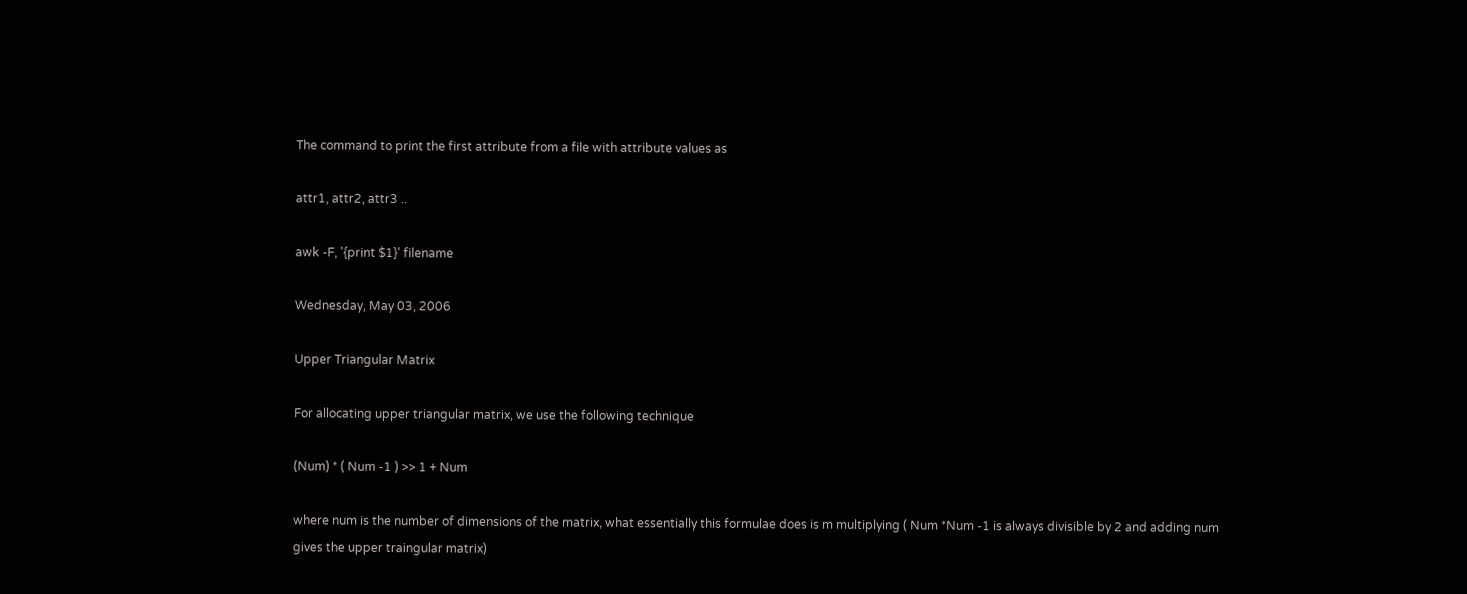The command to print the first attribute from a file with attribute values as

attr1, attr2, attr3 ..

awk -F, '{print $1}' filename

Wednesday, May 03, 2006

Upper Triangular Matrix

For allocating upper triangular matrix, we use the following technique

(Num) * ( Num -1 ) >> 1 + Num

where num is the number of dimensions of the matrix, what essentially this formulae does is m multiplying ( Num *Num -1 is always divisible by 2 and adding num gives the upper traingular matrix)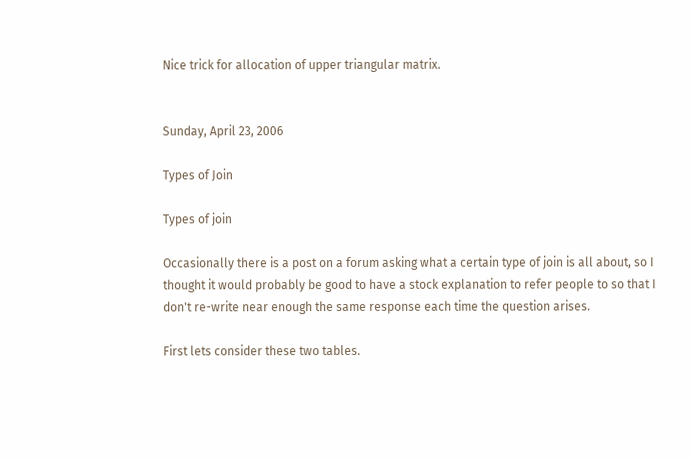Nice trick for allocation of upper triangular matrix.


Sunday, April 23, 2006

Types of Join

Types of join

Occasionally there is a post on a forum asking what a certain type of join is all about, so I thought it would probably be good to have a stock explanation to refer people to so that I don't re-write near enough the same response each time the question arises.

First lets consider these two tables.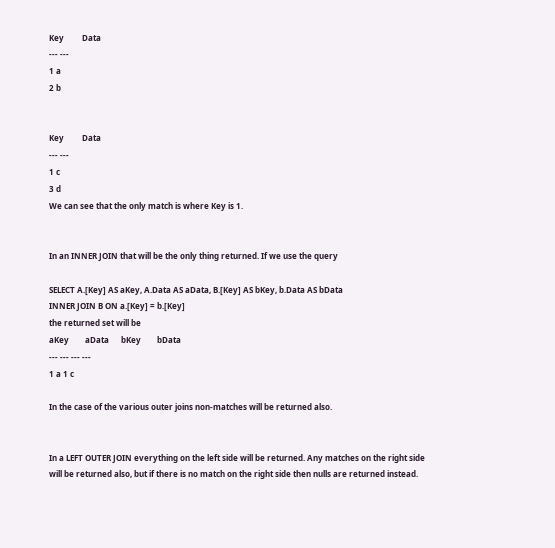Key         Data
--- ---
1 a
2 b


Key         Data
--- ---
1 c
3 d
We can see that the only match is where Key is 1.


In an INNER JOIN that will be the only thing returned. If we use the query

SELECT A.[Key] AS aKey, A.Data AS aData, B.[Key] AS bKey, b.Data AS bData
INNER JOIN B ON a.[Key] = b.[Key]
the returned set will be
aKey        aData      bKey        bData
--- --- --- ---
1 a 1 c

In the case of the various outer joins non-matches will be returned also.


In a LEFT OUTER JOIN everything on the left side will be returned. Any matches on the right side will be returned also, but if there is no match on the right side then nulls are returned instead.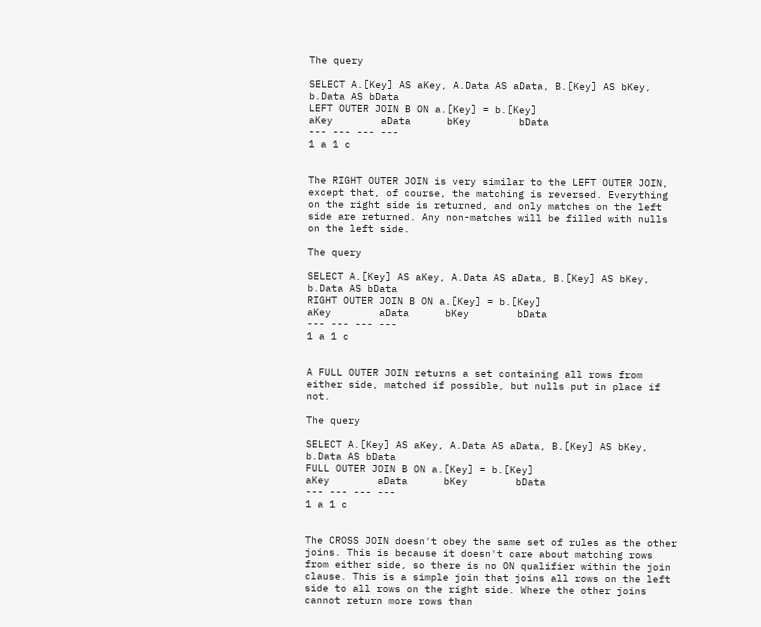The query

SELECT A.[Key] AS aKey, A.Data AS aData, B.[Key] AS bKey, b.Data AS bData
LEFT OUTER JOIN B ON a.[Key] = b.[Key]
aKey        aData      bKey        bData
--- --- --- ---
1 a 1 c


The RIGHT OUTER JOIN is very similar to the LEFT OUTER JOIN, except that, of course, the matching is reversed. Everything on the right side is returned, and only matches on the left side are returned. Any non-matches will be filled with nulls on the left side.

The query

SELECT A.[Key] AS aKey, A.Data AS aData, B.[Key] AS bKey, b.Data AS bData
RIGHT OUTER JOIN B ON a.[Key] = b.[Key]
aKey        aData      bKey        bData
--- --- --- ---
1 a 1 c


A FULL OUTER JOIN returns a set containing all rows from either side, matched if possible, but nulls put in place if not.

The query

SELECT A.[Key] AS aKey, A.Data AS aData, B.[Key] AS bKey, b.Data AS bData
FULL OUTER JOIN B ON a.[Key] = b.[Key]
aKey        aData      bKey        bData
--- --- --- ---
1 a 1 c


The CROSS JOIN doesn't obey the same set of rules as the other joins. This is because it doesn't care about matching rows from either side, so there is no ON qualifier within the join clause. This is a simple join that joins all rows on the left side to all rows on the right side. Where the other joins cannot return more rows than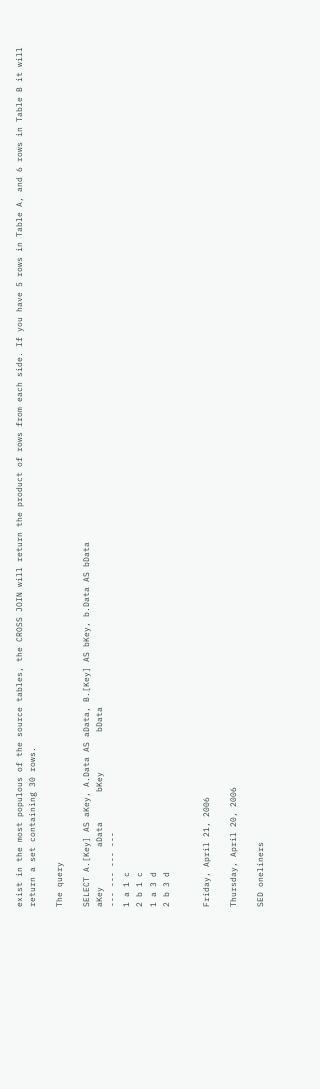exist in the most populous of the source tables, the CROSS JOIN will return the product of rows from each side. If you have 5 rows in Table A, and 6 rows in Table B it will return a set containing 30 rows.

The query

SELECT A.[Key] AS aKey, A.Data AS aData, B.[Key] AS bKey, b.Data AS bData
aKey        aData      bKey        bData
--- --- --- ---
1 a 1 c
2 b 1 c
1 a 3 d
2 b 3 d


Friday, April 21, 2006

Thursday, April 20, 2006

SED oneliners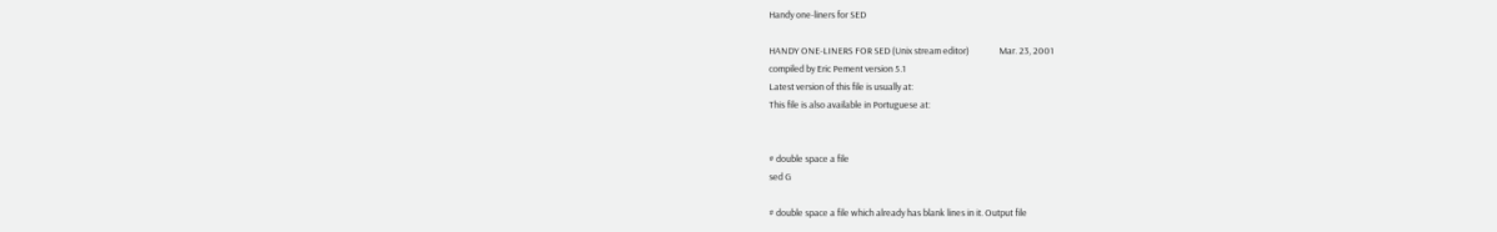Handy one-liners for SED

HANDY ONE-LINERS FOR SED (Unix stream editor)               Mar. 23, 2001
compiled by Eric Pement version 5.1
Latest version of this file is usually at:
This file is also available in Portuguese at:


# double space a file
sed G

# double space a file which already has blank lines in it. Output file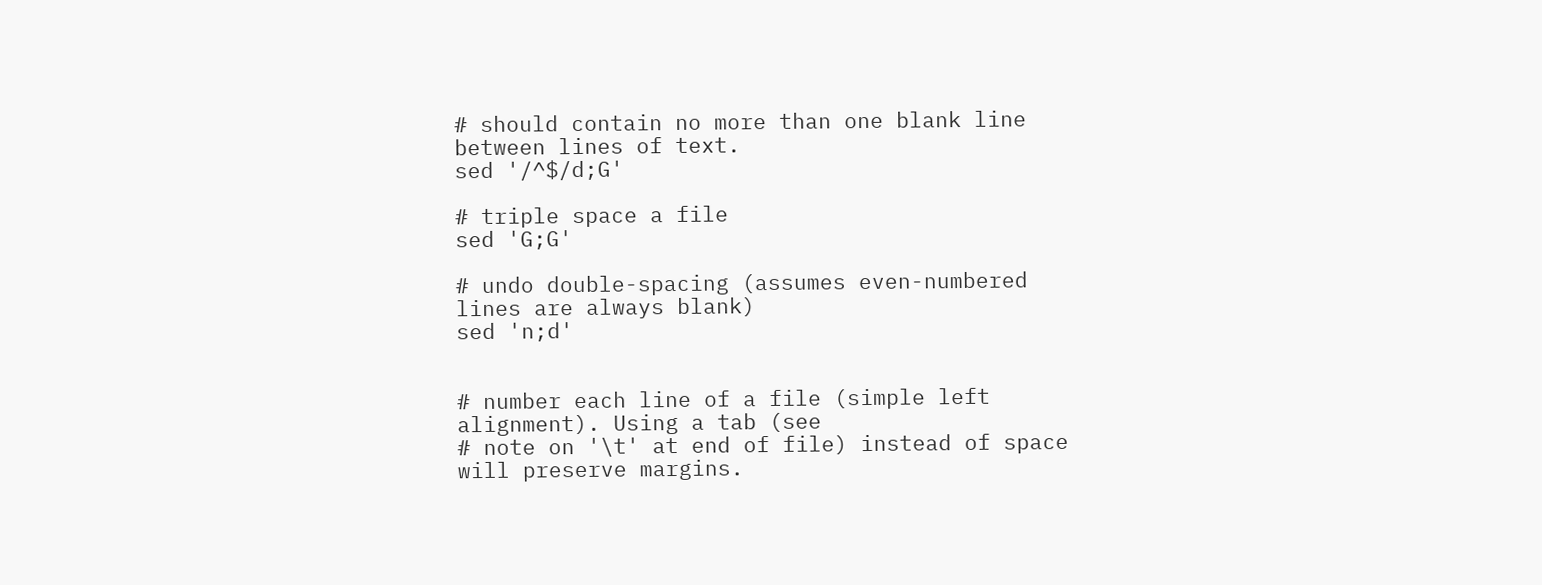# should contain no more than one blank line between lines of text.
sed '/^$/d;G'

# triple space a file
sed 'G;G'

# undo double-spacing (assumes even-numbered lines are always blank)
sed 'n;d'


# number each line of a file (simple left alignment). Using a tab (see
# note on '\t' at end of file) instead of space will preserve margins.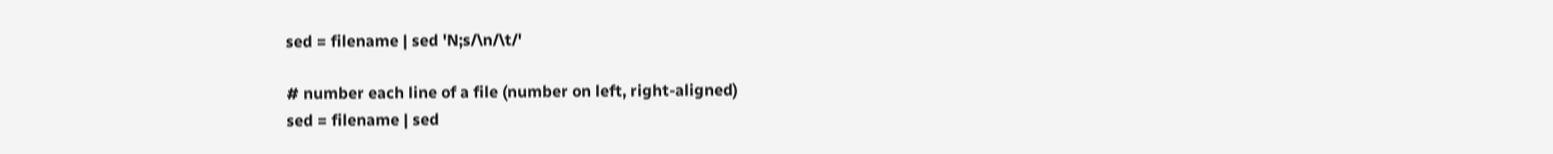sed = filename | sed 'N;s/\n/\t/'

# number each line of a file (number on left, right-aligned)
sed = filename | sed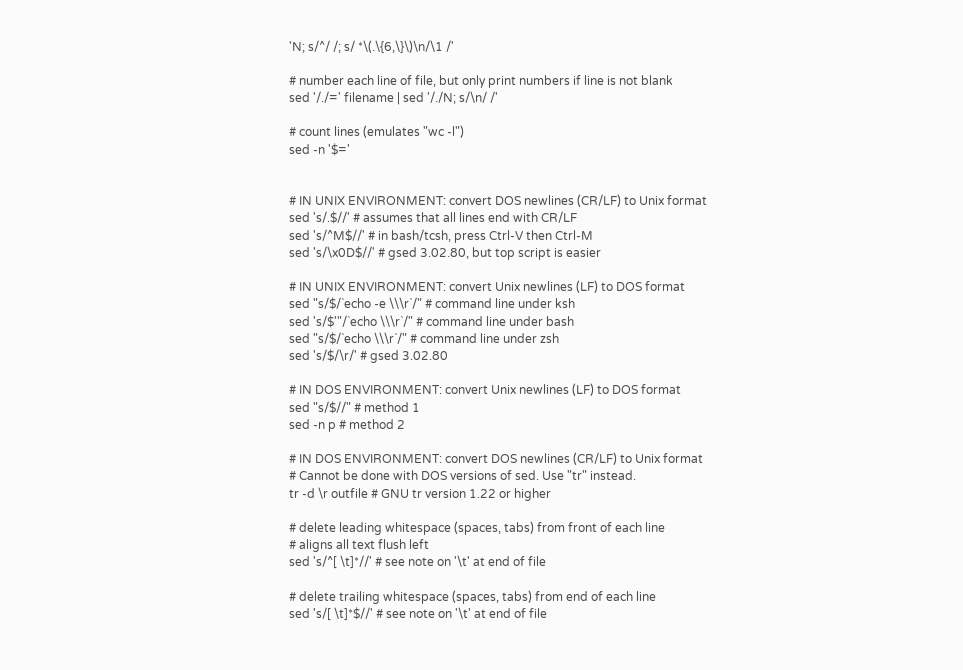'N; s/^/ /; s/ *\(.\{6,\}\)\n/\1 /'

# number each line of file, but only print numbers if line is not blank
sed '/./=' filename | sed '/./N; s/\n/ /'

# count lines (emulates "wc -l")
sed -n '$='


# IN UNIX ENVIRONMENT: convert DOS newlines (CR/LF) to Unix format
sed 's/.$//' # assumes that all lines end with CR/LF
sed 's/^M$//' # in bash/tcsh, press Ctrl-V then Ctrl-M
sed 's/\x0D$//' # gsed 3.02.80, but top script is easier

# IN UNIX ENVIRONMENT: convert Unix newlines (LF) to DOS format
sed "s/$/`echo -e \\\r`/" # command line under ksh
sed 's/$'"/`echo \\\r`/" # command line under bash
sed "s/$/`echo \\\r`/" # command line under zsh
sed 's/$/\r/' # gsed 3.02.80

# IN DOS ENVIRONMENT: convert Unix newlines (LF) to DOS format
sed "s/$//" # method 1
sed -n p # method 2

# IN DOS ENVIRONMENT: convert DOS newlines (CR/LF) to Unix format
# Cannot be done with DOS versions of sed. Use "tr" instead.
tr -d \r outfile # GNU tr version 1.22 or higher

# delete leading whitespace (spaces, tabs) from front of each line
# aligns all text flush left
sed 's/^[ \t]*//' # see note on '\t' at end of file

# delete trailing whitespace (spaces, tabs) from end of each line
sed 's/[ \t]*$//' # see note on '\t' at end of file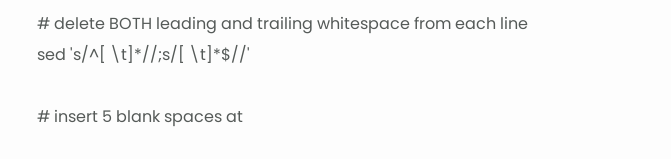# delete BOTH leading and trailing whitespace from each line
sed 's/^[ \t]*//;s/[ \t]*$//'

# insert 5 blank spaces at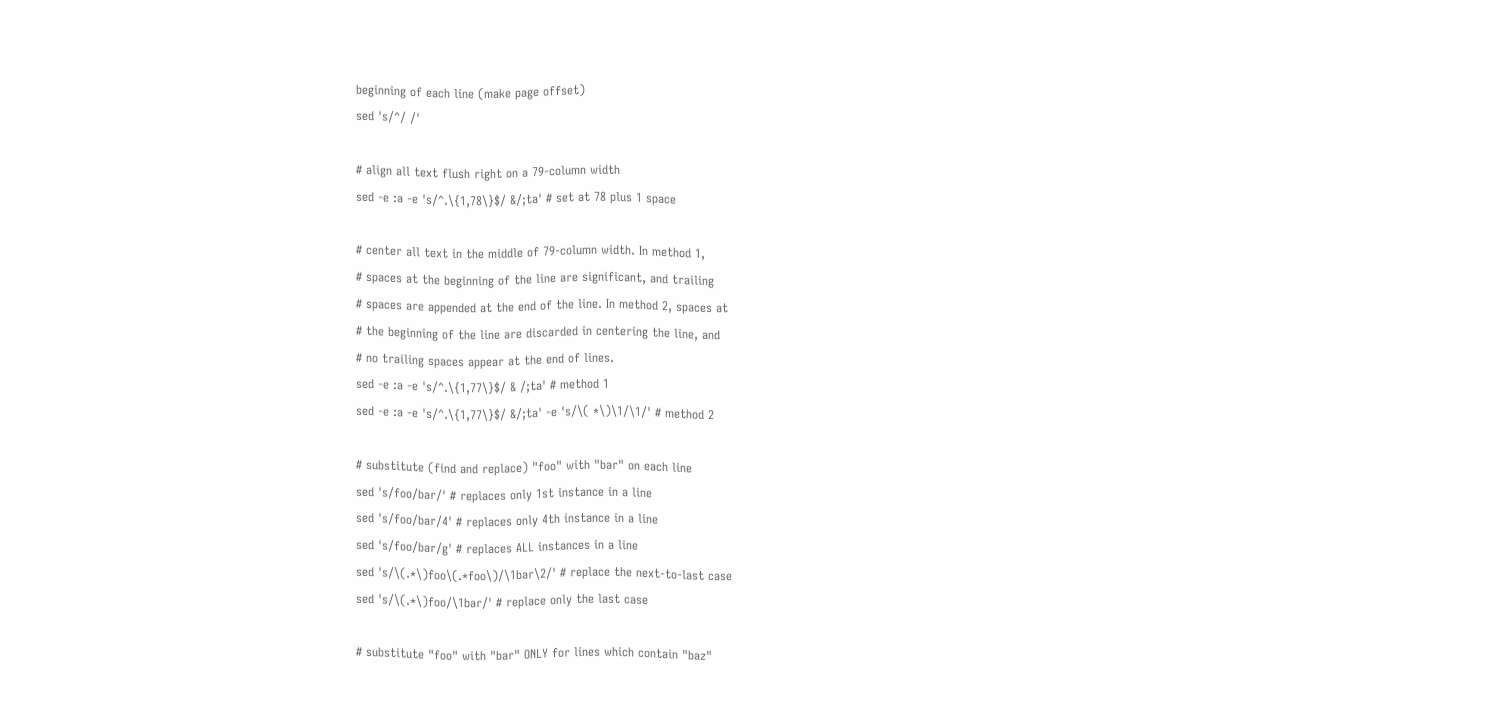beginning of each line (make page offset)
sed 's/^/ /'

# align all text flush right on a 79-column width
sed -e :a -e 's/^.\{1,78\}$/ &/;ta' # set at 78 plus 1 space

# center all text in the middle of 79-column width. In method 1,
# spaces at the beginning of the line are significant, and trailing
# spaces are appended at the end of the line. In method 2, spaces at
# the beginning of the line are discarded in centering the line, and
# no trailing spaces appear at the end of lines.
sed -e :a -e 's/^.\{1,77\}$/ & /;ta' # method 1
sed -e :a -e 's/^.\{1,77\}$/ &/;ta' -e 's/\( *\)\1/\1/' # method 2

# substitute (find and replace) "foo" with "bar" on each line
sed 's/foo/bar/' # replaces only 1st instance in a line
sed 's/foo/bar/4' # replaces only 4th instance in a line
sed 's/foo/bar/g' # replaces ALL instances in a line
sed 's/\(.*\)foo\(.*foo\)/\1bar\2/' # replace the next-to-last case
sed 's/\(.*\)foo/\1bar/' # replace only the last case

# substitute "foo" with "bar" ONLY for lines which contain "baz"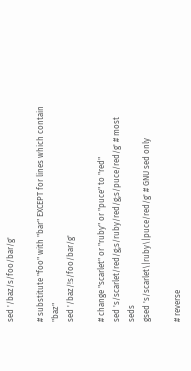sed '/baz/s/foo/bar/g'

# substitute "foo" with "bar" EXCEPT for lines which contain "baz"
sed '/baz/!s/foo/bar/g'

# change "scarlet" or "ruby" or "puce" to "red"
sed 's/scarlet/red/g;s/ruby/red/g;s/puce/red/g' # most seds
gsed 's/scarlet\|ruby\|puce/red/g' # GNU sed only

# reverse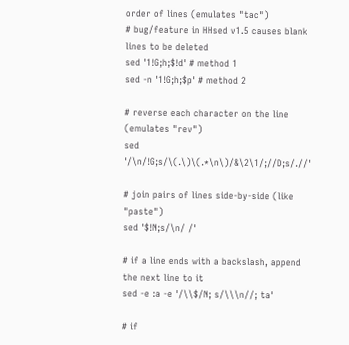order of lines (emulates "tac")
# bug/feature in HHsed v1.5 causes blank lines to be deleted
sed '1!G;h;$!d' # method 1
sed -n '1!G;h;$p' # method 2

# reverse each character on the line (emulates "rev")
sed '/\n/!G;s/\(.\)\(.*\n\)/&\2\1/;//D;s/.//'

# join pairs of lines side-by-side (like "paste")
sed '$!N;s/\n/ /'

# if a line ends with a backslash, append the next line to it
sed -e :a -e '/\\$/N; s/\\\n//; ta'

# if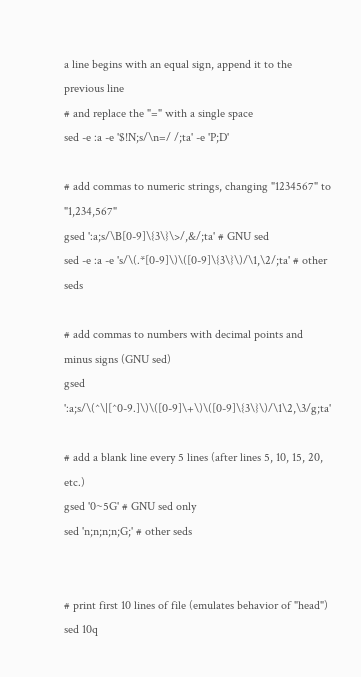a line begins with an equal sign, append it to the previous line
# and replace the "=" with a single space
sed -e :a -e '$!N;s/\n=/ /;ta' -e 'P;D'

# add commas to numeric strings, changing "1234567" to "1,234,567"
gsed ':a;s/\B[0-9]\{3\}\>/,&/;ta' # GNU sed
sed -e :a -e 's/\(.*[0-9]\)\([0-9]\{3\}\)/\1,\2/;ta' # other seds

# add commas to numbers with decimal points and minus signs (GNU sed)
gsed ':a;s/\(^\|[^0-9.]\)\([0-9]\+\)\([0-9]\{3\}\)/\1\2,\3/g;ta'

# add a blank line every 5 lines (after lines 5, 10, 15, 20, etc.)
gsed '0~5G' # GNU sed only
sed 'n;n;n;n;G;' # other seds


# print first 10 lines of file (emulates behavior of "head")
sed 10q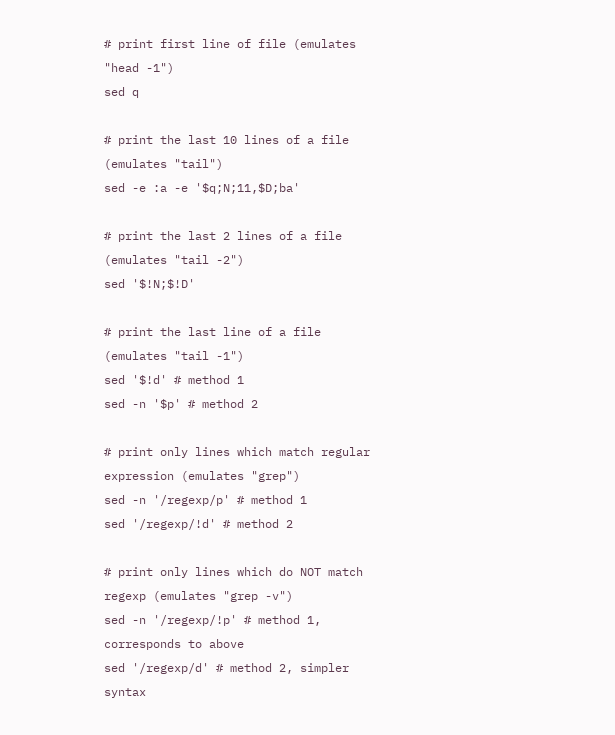# print first line of file (emulates "head -1")
sed q

# print the last 10 lines of a file (emulates "tail")
sed -e :a -e '$q;N;11,$D;ba'

# print the last 2 lines of a file (emulates "tail -2")
sed '$!N;$!D'

# print the last line of a file (emulates "tail -1")
sed '$!d' # method 1
sed -n '$p' # method 2

# print only lines which match regular expression (emulates "grep")
sed -n '/regexp/p' # method 1
sed '/regexp/!d' # method 2

# print only lines which do NOT match regexp (emulates "grep -v")
sed -n '/regexp/!p' # method 1, corresponds to above
sed '/regexp/d' # method 2, simpler syntax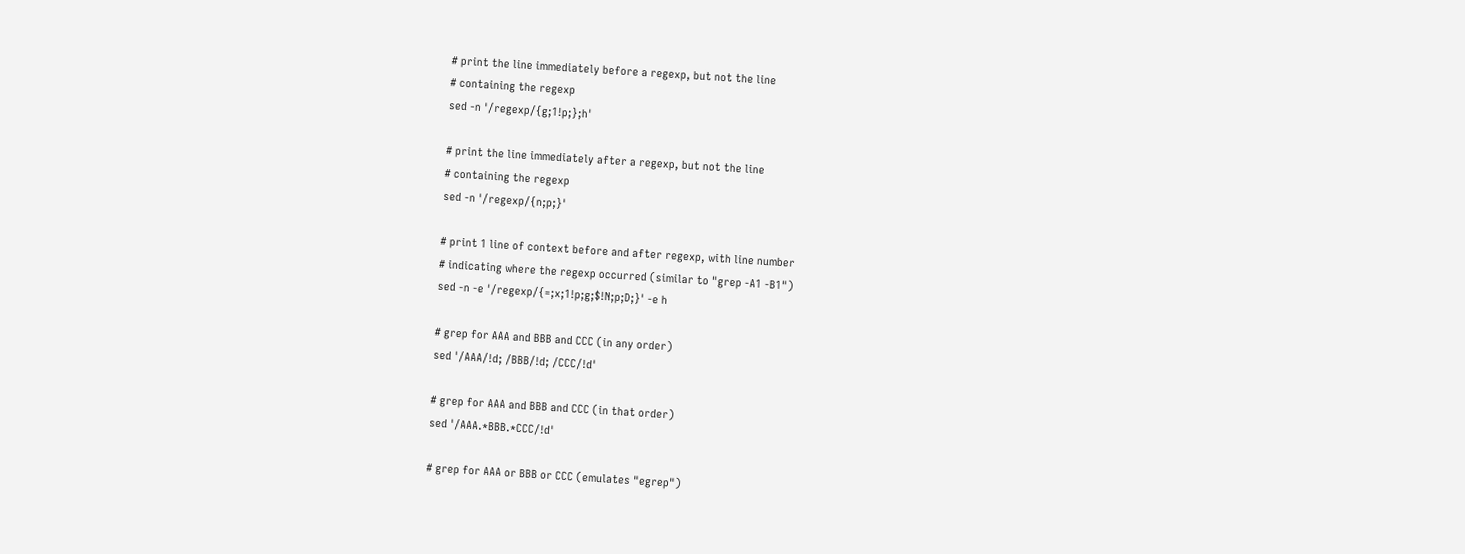# print the line immediately before a regexp, but not the line
# containing the regexp
sed -n '/regexp/{g;1!p;};h'

# print the line immediately after a regexp, but not the line
# containing the regexp
sed -n '/regexp/{n;p;}'

# print 1 line of context before and after regexp, with line number
# indicating where the regexp occurred (similar to "grep -A1 -B1")
sed -n -e '/regexp/{=;x;1!p;g;$!N;p;D;}' -e h

# grep for AAA and BBB and CCC (in any order)
sed '/AAA/!d; /BBB/!d; /CCC/!d'

# grep for AAA and BBB and CCC (in that order)
sed '/AAA.*BBB.*CCC/!d'

# grep for AAA or BBB or CCC (emulates "egrep")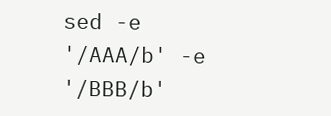sed -e '/AAA/b' -e '/BBB/b'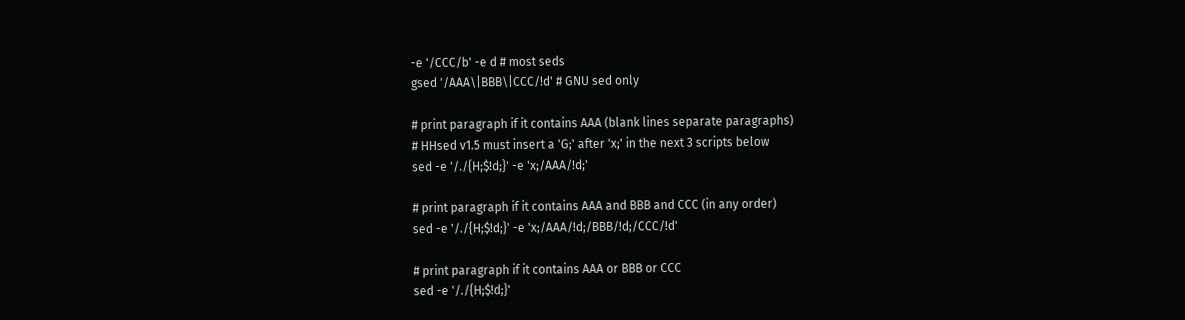-e '/CCC/b' -e d # most seds
gsed '/AAA\|BBB\|CCC/!d' # GNU sed only

# print paragraph if it contains AAA (blank lines separate paragraphs)
# HHsed v1.5 must insert a 'G;' after 'x;' in the next 3 scripts below
sed -e '/./{H;$!d;}' -e 'x;/AAA/!d;'

# print paragraph if it contains AAA and BBB and CCC (in any order)
sed -e '/./{H;$!d;}' -e 'x;/AAA/!d;/BBB/!d;/CCC/!d'

# print paragraph if it contains AAA or BBB or CCC
sed -e '/./{H;$!d;}'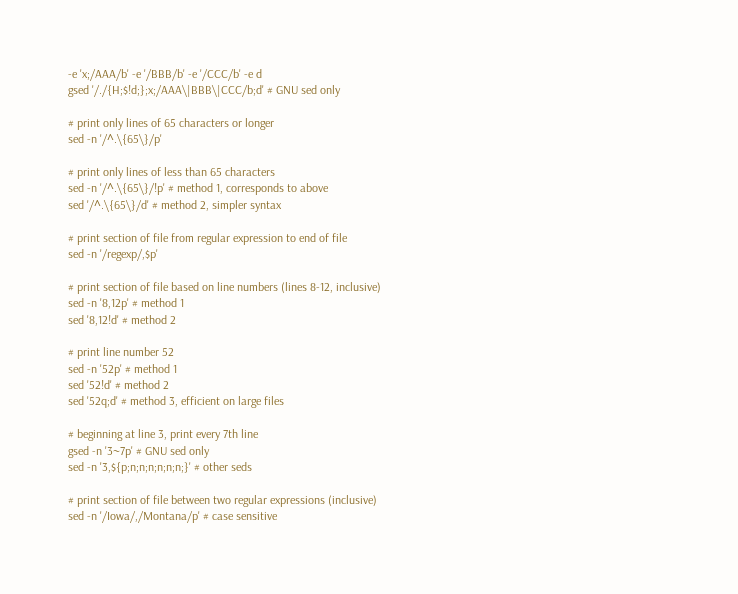-e 'x;/AAA/b' -e '/BBB/b' -e '/CCC/b' -e d
gsed '/./{H;$!d;};x;/AAA\|BBB\|CCC/b;d' # GNU sed only

# print only lines of 65 characters or longer
sed -n '/^.\{65\}/p'

# print only lines of less than 65 characters
sed -n '/^.\{65\}/!p' # method 1, corresponds to above
sed '/^.\{65\}/d' # method 2, simpler syntax

# print section of file from regular expression to end of file
sed -n '/regexp/,$p'

# print section of file based on line numbers (lines 8-12, inclusive)
sed -n '8,12p' # method 1
sed '8,12!d' # method 2

# print line number 52
sed -n '52p' # method 1
sed '52!d' # method 2
sed '52q;d' # method 3, efficient on large files

# beginning at line 3, print every 7th line
gsed -n '3~7p' # GNU sed only
sed -n '3,${p;n;n;n;n;n;n;}' # other seds

# print section of file between two regular expressions (inclusive)
sed -n '/Iowa/,/Montana/p' # case sensitive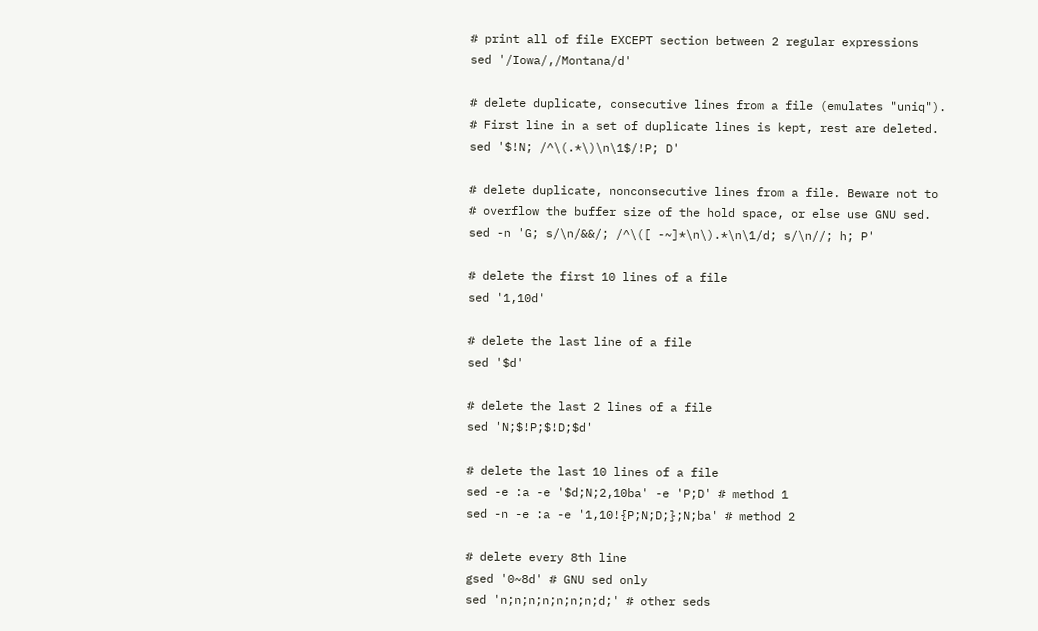# print all of file EXCEPT section between 2 regular expressions
sed '/Iowa/,/Montana/d'

# delete duplicate, consecutive lines from a file (emulates "uniq").
# First line in a set of duplicate lines is kept, rest are deleted.
sed '$!N; /^\(.*\)\n\1$/!P; D'

# delete duplicate, nonconsecutive lines from a file. Beware not to
# overflow the buffer size of the hold space, or else use GNU sed.
sed -n 'G; s/\n/&&/; /^\([ -~]*\n\).*\n\1/d; s/\n//; h; P'

# delete the first 10 lines of a file
sed '1,10d'

# delete the last line of a file
sed '$d'

# delete the last 2 lines of a file
sed 'N;$!P;$!D;$d'

# delete the last 10 lines of a file
sed -e :a -e '$d;N;2,10ba' -e 'P;D' # method 1
sed -n -e :a -e '1,10!{P;N;D;};N;ba' # method 2

# delete every 8th line
gsed '0~8d' # GNU sed only
sed 'n;n;n;n;n;n;n;d;' # other seds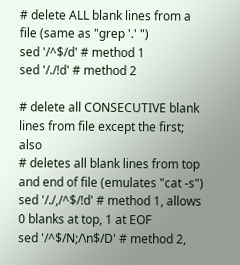# delete ALL blank lines from a file (same as "grep '.' ")
sed '/^$/d' # method 1
sed '/./!d' # method 2

# delete all CONSECUTIVE blank lines from file except the first; also
# deletes all blank lines from top and end of file (emulates "cat -s")
sed '/./,/^$/!d' # method 1, allows 0 blanks at top, 1 at EOF
sed '/^$/N;/\n$/D' # method 2,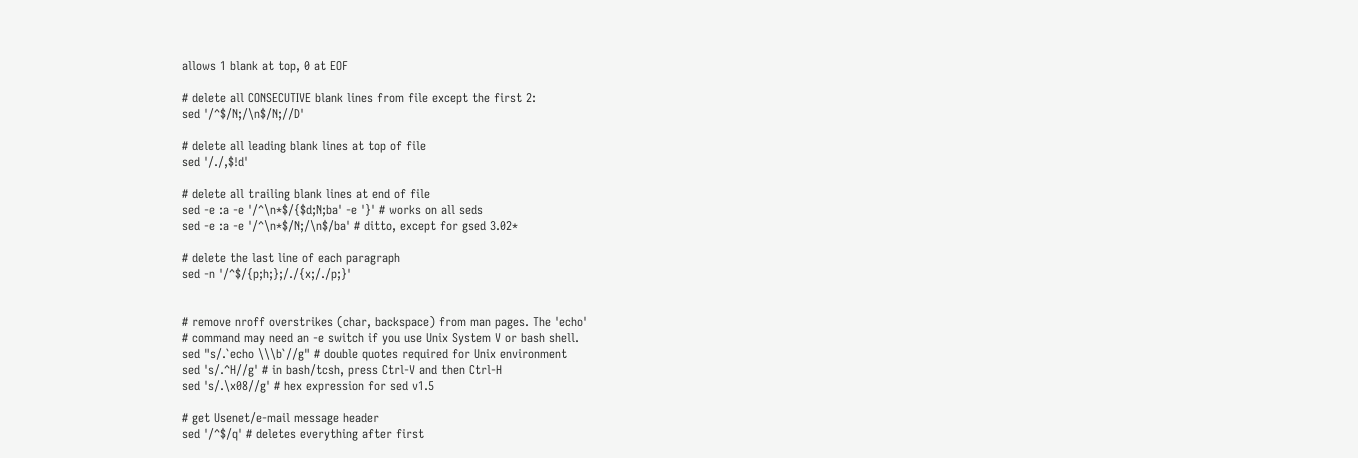allows 1 blank at top, 0 at EOF

# delete all CONSECUTIVE blank lines from file except the first 2:
sed '/^$/N;/\n$/N;//D'

# delete all leading blank lines at top of file
sed '/./,$!d'

# delete all trailing blank lines at end of file
sed -e :a -e '/^\n*$/{$d;N;ba' -e '}' # works on all seds
sed -e :a -e '/^\n*$/N;/\n$/ba' # ditto, except for gsed 3.02*

# delete the last line of each paragraph
sed -n '/^$/{p;h;};/./{x;/./p;}'


# remove nroff overstrikes (char, backspace) from man pages. The 'echo'
# command may need an -e switch if you use Unix System V or bash shell.
sed "s/.`echo \\\b`//g" # double quotes required for Unix environment
sed 's/.^H//g' # in bash/tcsh, press Ctrl-V and then Ctrl-H
sed 's/.\x08//g' # hex expression for sed v1.5

# get Usenet/e-mail message header
sed '/^$/q' # deletes everything after first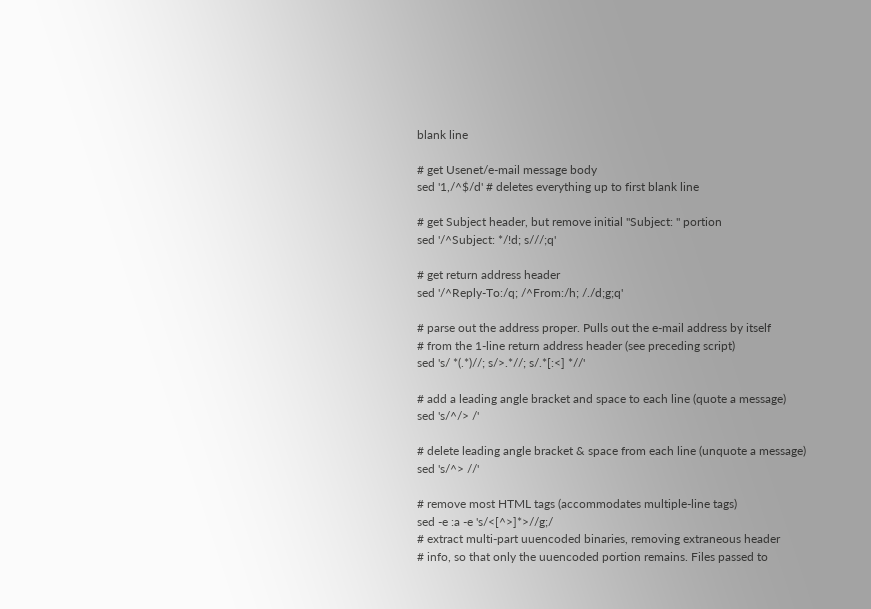blank line

# get Usenet/e-mail message body
sed '1,/^$/d' # deletes everything up to first blank line

# get Subject header, but remove initial "Subject: " portion
sed '/^Subject: */!d; s///;q'

# get return address header
sed '/^Reply-To:/q; /^From:/h; /./d;g;q'

# parse out the address proper. Pulls out the e-mail address by itself
# from the 1-line return address header (see preceding script)
sed 's/ *(.*)//; s/>.*//; s/.*[:<] *//'

# add a leading angle bracket and space to each line (quote a message)
sed 's/^/> /'

# delete leading angle bracket & space from each line (unquote a message)
sed 's/^> //'

# remove most HTML tags (accommodates multiple-line tags)
sed -e :a -e 's/<[^>]*>//g;/
# extract multi-part uuencoded binaries, removing extraneous header
# info, so that only the uuencoded portion remains. Files passed to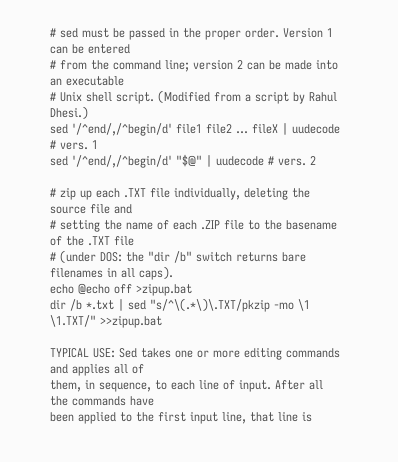# sed must be passed in the proper order. Version 1 can be entered
# from the command line; version 2 can be made into an executable
# Unix shell script. (Modified from a script by Rahul Dhesi.)
sed '/^end/,/^begin/d' file1 file2 ... fileX | uudecode # vers. 1
sed '/^end/,/^begin/d' "$@" | uudecode # vers. 2

# zip up each .TXT file individually, deleting the source file and
# setting the name of each .ZIP file to the basename of the .TXT file
# (under DOS: the "dir /b" switch returns bare filenames in all caps).
echo @echo off >zipup.bat
dir /b *.txt | sed "s/^\(.*\)\.TXT/pkzip -mo \1 \1.TXT/" >>zipup.bat

TYPICAL USE: Sed takes one or more editing commands and applies all of
them, in sequence, to each line of input. After all the commands have
been applied to the first input line, that line is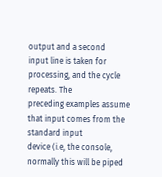output and a second
input line is taken for processing, and the cycle repeats. The
preceding examples assume that input comes from the standard input
device (i.e, the console, normally this will be piped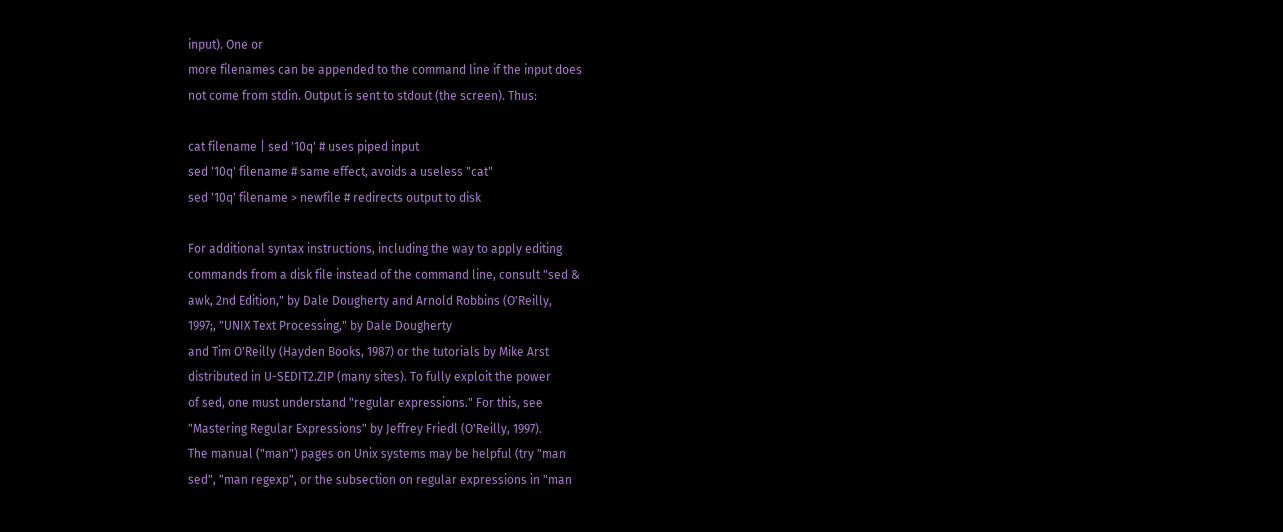input). One or
more filenames can be appended to the command line if the input does
not come from stdin. Output is sent to stdout (the screen). Thus:

cat filename | sed '10q' # uses piped input
sed '10q' filename # same effect, avoids a useless "cat"
sed '10q' filename > newfile # redirects output to disk

For additional syntax instructions, including the way to apply editing
commands from a disk file instead of the command line, consult "sed &
awk, 2nd Edition," by Dale Dougherty and Arnold Robbins (O'Reilly,
1997;, "UNIX Text Processing," by Dale Dougherty
and Tim O'Reilly (Hayden Books, 1987) or the tutorials by Mike Arst
distributed in U-SEDIT2.ZIP (many sites). To fully exploit the power
of sed, one must understand "regular expressions." For this, see
"Mastering Regular Expressions" by Jeffrey Friedl (O'Reilly, 1997).
The manual ("man") pages on Unix systems may be helpful (try "man
sed", "man regexp", or the subsection on regular expressions in "man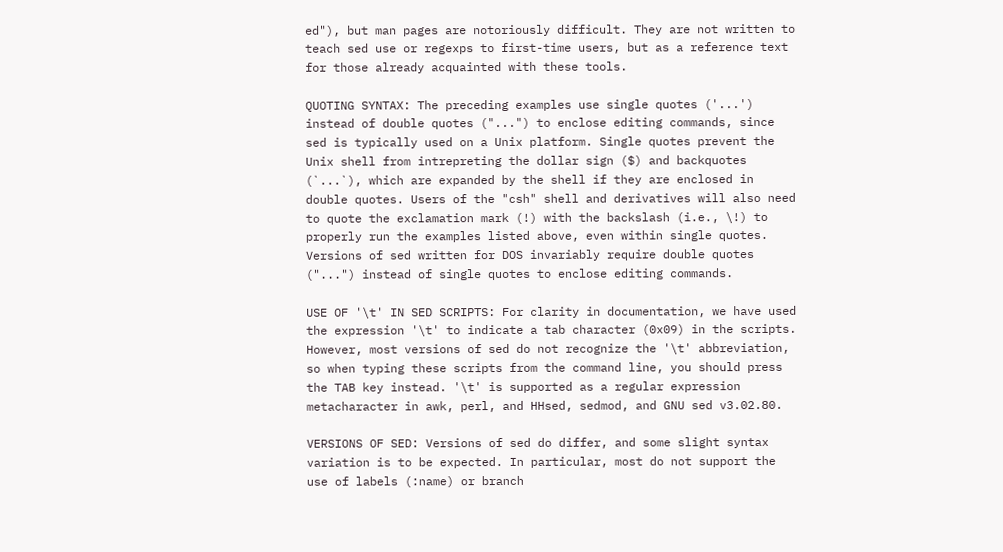ed"), but man pages are notoriously difficult. They are not written to
teach sed use or regexps to first-time users, but as a reference text
for those already acquainted with these tools.

QUOTING SYNTAX: The preceding examples use single quotes ('...')
instead of double quotes ("...") to enclose editing commands, since
sed is typically used on a Unix platform. Single quotes prevent the
Unix shell from intrepreting the dollar sign ($) and backquotes
(`...`), which are expanded by the shell if they are enclosed in
double quotes. Users of the "csh" shell and derivatives will also need
to quote the exclamation mark (!) with the backslash (i.e., \!) to
properly run the examples listed above, even within single quotes.
Versions of sed written for DOS invariably require double quotes
("...") instead of single quotes to enclose editing commands.

USE OF '\t' IN SED SCRIPTS: For clarity in documentation, we have used
the expression '\t' to indicate a tab character (0x09) in the scripts.
However, most versions of sed do not recognize the '\t' abbreviation,
so when typing these scripts from the command line, you should press
the TAB key instead. '\t' is supported as a regular expression
metacharacter in awk, perl, and HHsed, sedmod, and GNU sed v3.02.80.

VERSIONS OF SED: Versions of sed do differ, and some slight syntax
variation is to be expected. In particular, most do not support the
use of labels (:name) or branch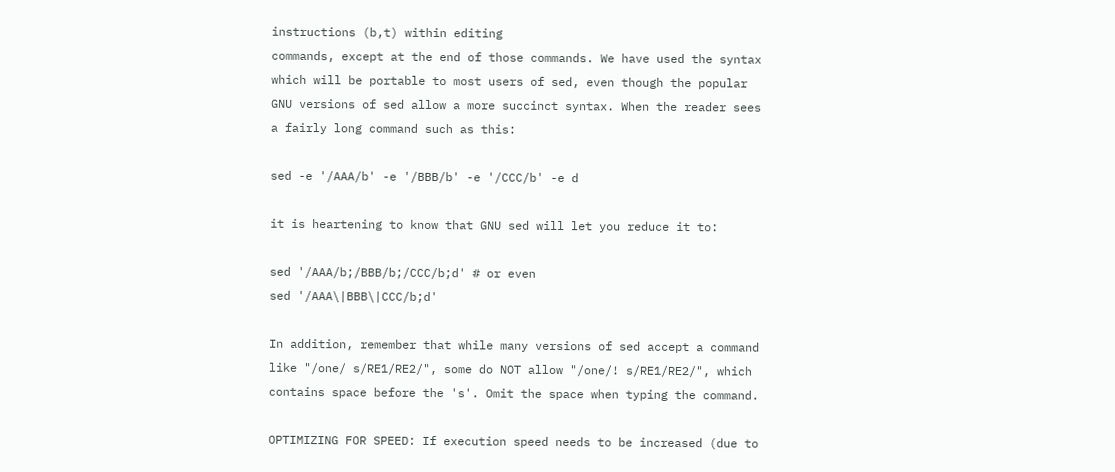instructions (b,t) within editing
commands, except at the end of those commands. We have used the syntax
which will be portable to most users of sed, even though the popular
GNU versions of sed allow a more succinct syntax. When the reader sees
a fairly long command such as this:

sed -e '/AAA/b' -e '/BBB/b' -e '/CCC/b' -e d

it is heartening to know that GNU sed will let you reduce it to:

sed '/AAA/b;/BBB/b;/CCC/b;d' # or even
sed '/AAA\|BBB\|CCC/b;d'

In addition, remember that while many versions of sed accept a command
like "/one/ s/RE1/RE2/", some do NOT allow "/one/! s/RE1/RE2/", which
contains space before the 's'. Omit the space when typing the command.

OPTIMIZING FOR SPEED: If execution speed needs to be increased (due to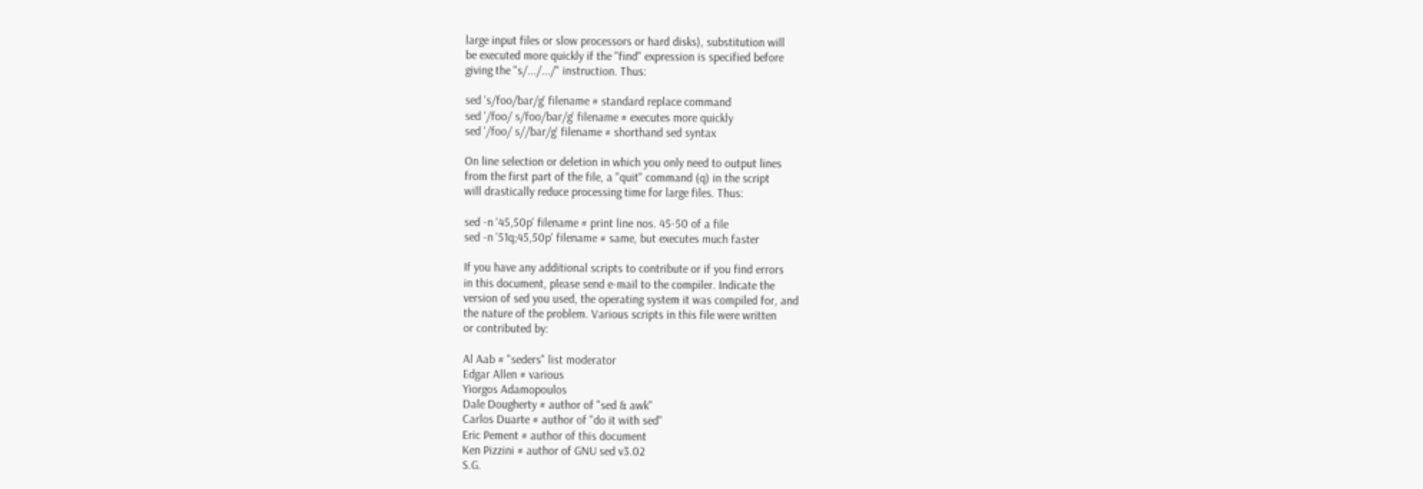large input files or slow processors or hard disks), substitution will
be executed more quickly if the "find" expression is specified before
giving the "s/.../.../" instruction. Thus:

sed 's/foo/bar/g' filename # standard replace command
sed '/foo/ s/foo/bar/g' filename # executes more quickly
sed '/foo/ s//bar/g' filename # shorthand sed syntax

On line selection or deletion in which you only need to output lines
from the first part of the file, a "quit" command (q) in the script
will drastically reduce processing time for large files. Thus:

sed -n '45,50p' filename # print line nos. 45-50 of a file
sed -n '51q;45,50p' filename # same, but executes much faster

If you have any additional scripts to contribute or if you find errors
in this document, please send e-mail to the compiler. Indicate the
version of sed you used, the operating system it was compiled for, and
the nature of the problem. Various scripts in this file were written
or contributed by:

Al Aab # "seders" list moderator
Edgar Allen # various
Yiorgos Adamopoulos
Dale Dougherty # author of "sed & awk"
Carlos Duarte # author of "do it with sed"
Eric Pement # author of this document
Ken Pizzini # author of GNU sed v3.02
S.G.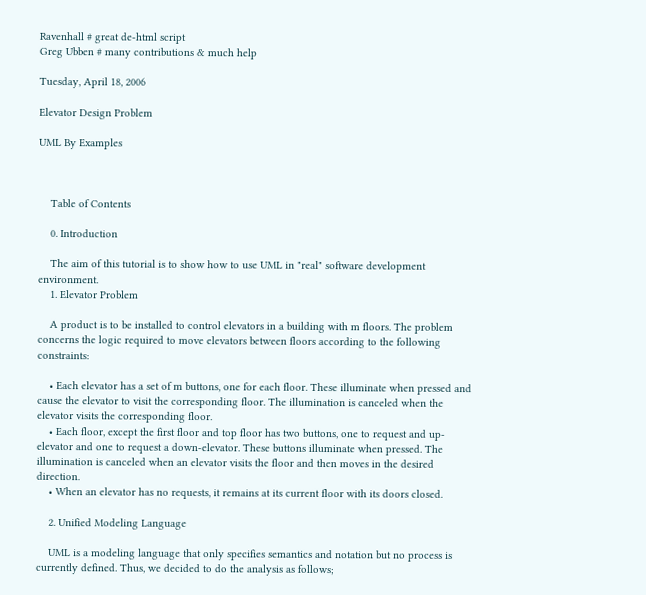Ravenhall # great de-html script
Greg Ubben # many contributions & much help

Tuesday, April 18, 2006

Elevator Design Problem

UML By Examples



    Table of Contents

    0. Introduction

    The aim of this tutorial is to show how to use UML in "real" software development environment.
    1. Elevator Problem

    A product is to be installed to control elevators in a building with m floors. The problem concerns the logic required to move elevators between floors according to the following constraints:

    • Each elevator has a set of m buttons, one for each floor. These illuminate when pressed and cause the elevator to visit the corresponding floor. The illumination is canceled when the elevator visits the corresponding floor.
    • Each floor, except the first floor and top floor has two buttons, one to request and up-elevator and one to request a down-elevator. These buttons illuminate when pressed. The illumination is canceled when an elevator visits the floor and then moves in the desired direction.
    • When an elevator has no requests, it remains at its current floor with its doors closed.

    2. Unified Modeling Language

    UML is a modeling language that only specifies semantics and notation but no process is currently defined. Thus, we decided to do the analysis as follows;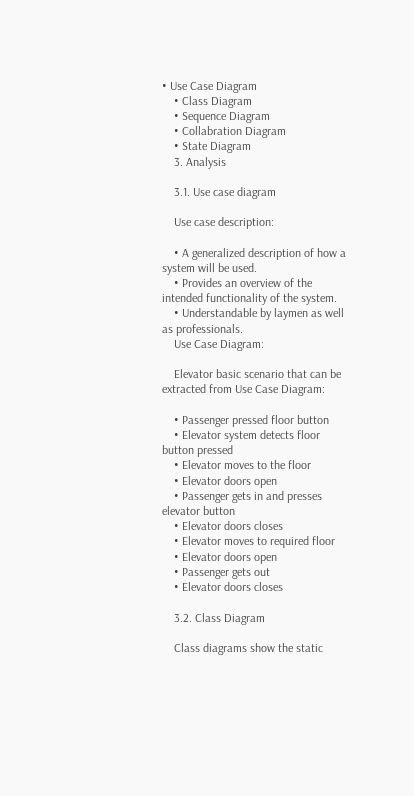• Use Case Diagram
    • Class Diagram
    • Sequence Diagram
    • Collabration Diagram
    • State Diagram
    3. Analysis

    3.1. Use case diagram

    Use case description:

    • A generalized description of how a system will be used.
    • Provides an overview of the intended functionality of the system.
    • Understandable by laymen as well as professionals.
    Use Case Diagram:

    Elevator basic scenario that can be extracted from Use Case Diagram:

    • Passenger pressed floor button
    • Elevator system detects floor button pressed
    • Elevator moves to the floor
    • Elevator doors open
    • Passenger gets in and presses elevator button
    • Elevator doors closes
    • Elevator moves to required floor
    • Elevator doors open
    • Passenger gets out
    • Elevator doors closes

    3.2. Class Diagram

    Class diagrams show the static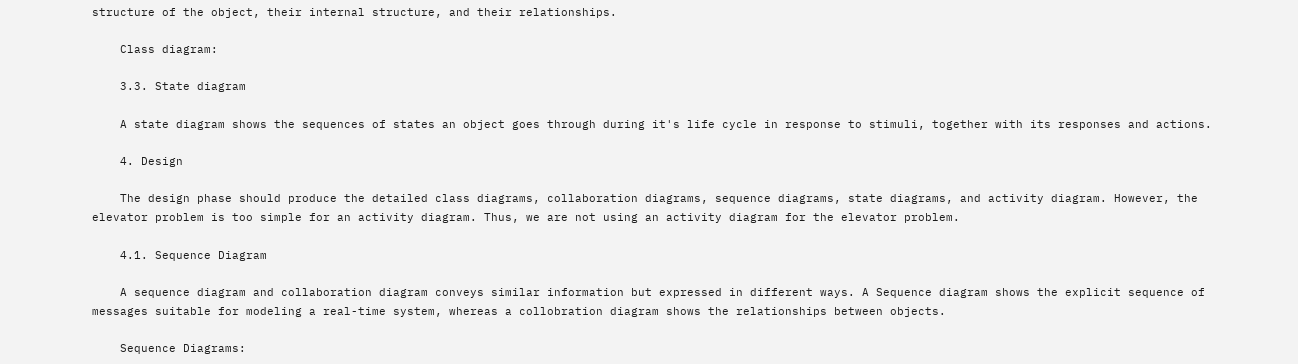structure of the object, their internal structure, and their relationships.

    Class diagram:

    3.3. State diagram

    A state diagram shows the sequences of states an object goes through during it's life cycle in response to stimuli, together with its responses and actions.

    4. Design

    The design phase should produce the detailed class diagrams, collaboration diagrams, sequence diagrams, state diagrams, and activity diagram. However, the elevator problem is too simple for an activity diagram. Thus, we are not using an activity diagram for the elevator problem.

    4.1. Sequence Diagram

    A sequence diagram and collaboration diagram conveys similar information but expressed in different ways. A Sequence diagram shows the explicit sequence of messages suitable for modeling a real-time system, whereas a collobration diagram shows the relationships between objects.

    Sequence Diagrams: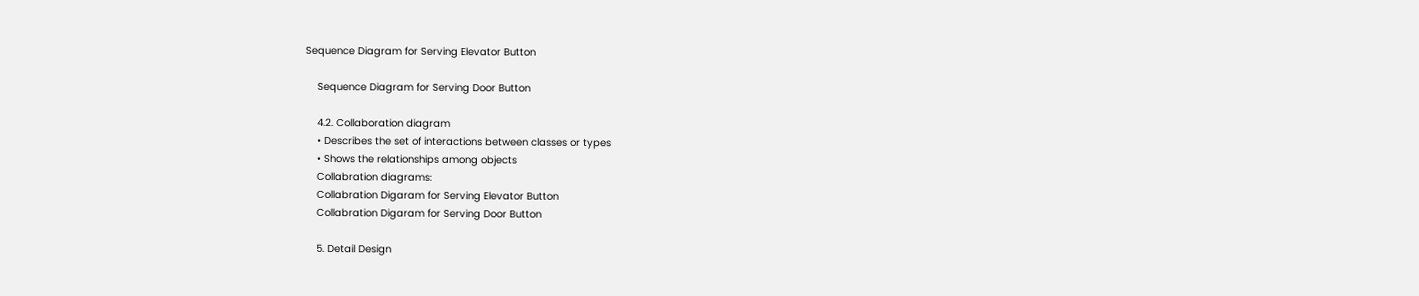Sequence Diagram for Serving Elevator Button

    Sequence Diagram for Serving Door Button

    4.2. Collaboration diagram
    • Describes the set of interactions between classes or types
    • Shows the relationships among objects
    Collabration diagrams:
    Collabration Digaram for Serving Elevator Button
    Collabration Digaram for Serving Door Button

    5. Detail Design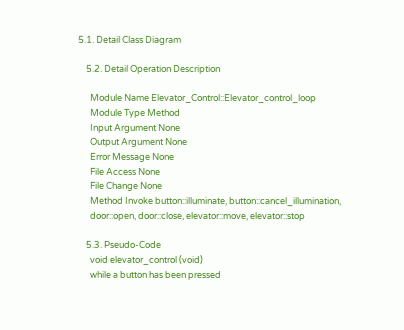5.1. Detail Class Diagram

    5.2. Detail Operation Description

      Module Name Elevator_Control::Elevator_control_loop
      Module Type Method
      Input Argument None
      Output Argument None
      Error Message None
      File Access None
      File Change None
      Method Invoke button::illuminate, button::cancel_illumination,
      door::open, door::close, elevator::move, elevator::stop

    5.3. Pseudo-Code
      void elevator_control (void)
      while a button has been pressed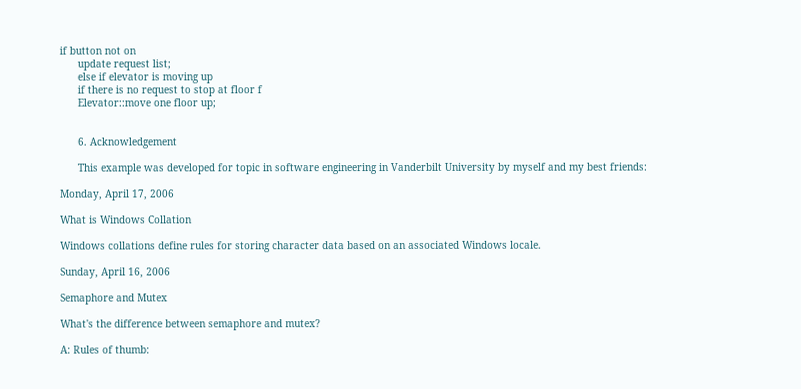if button not on
      update request list;
      else if elevator is moving up
      if there is no request to stop at floor f
      Elevator::move one floor up;


      6. Acknowledgement

      This example was developed for topic in software engineering in Vanderbilt University by myself and my best friends:

Monday, April 17, 2006

What is Windows Collation

Windows collations define rules for storing character data based on an associated Windows locale.

Sunday, April 16, 2006

Semaphore and Mutex

What's the difference between semaphore and mutex?

A: Rules of thumb: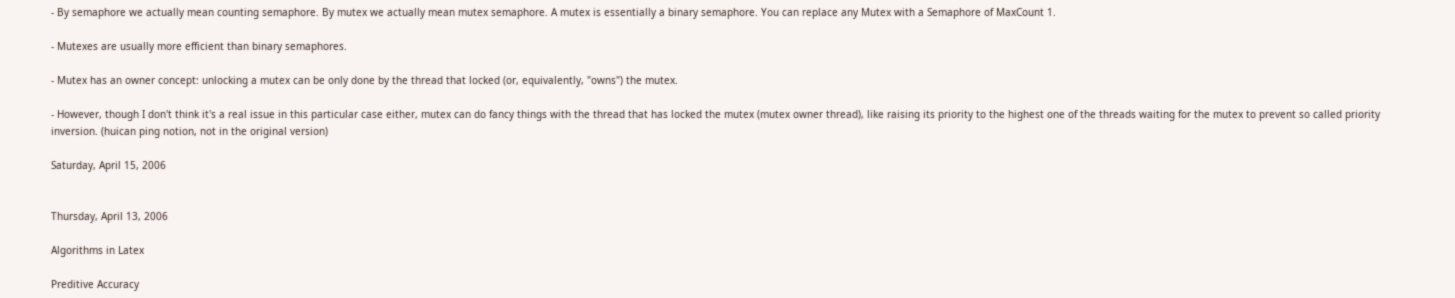- By semaphore we actually mean counting semaphore. By mutex we actually mean mutex semaphore. A mutex is essentially a binary semaphore. You can replace any Mutex with a Semaphore of MaxCount 1.

- Mutexes are usually more efficient than binary semaphores.

- Mutex has an owner concept: unlocking a mutex can be only done by the thread that locked (or, equivalently, "owns") the mutex.

- However, though I don't think it's a real issue in this particular case either, mutex can do fancy things with the thread that has locked the mutex (mutex owner thread), like raising its priority to the highest one of the threads waiting for the mutex to prevent so called priority inversion. (huican ping notion, not in the original version)

Saturday, April 15, 2006


Thursday, April 13, 2006

Algorithms in Latex

Preditive Accuracy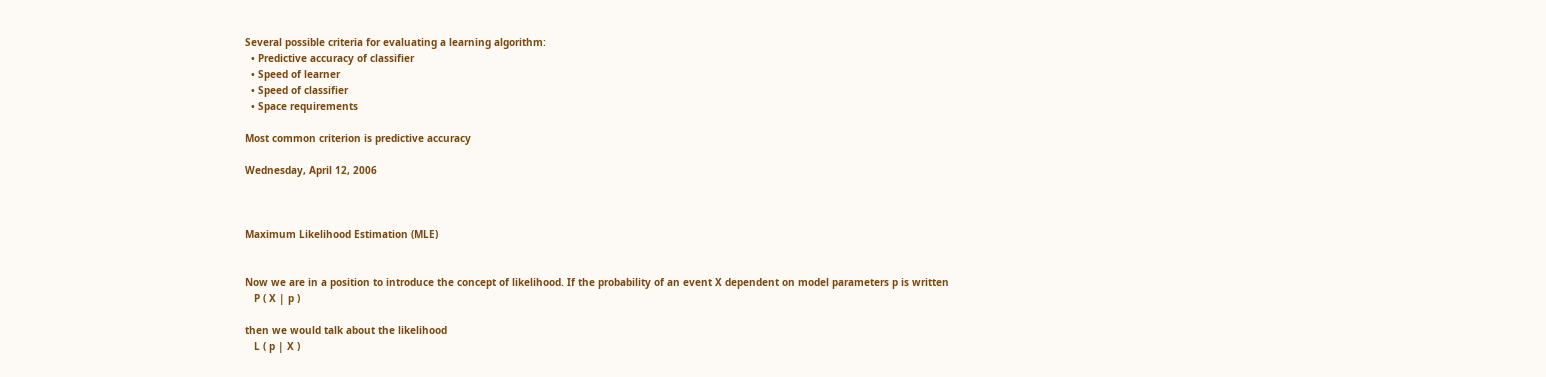Several possible criteria for evaluating a learning algorithm:
  • Predictive accuracy of classifier
  • Speed of learner
  • Speed of classifier
  • Space requirements

Most common criterion is predictive accuracy

Wednesday, April 12, 2006



Maximum Likelihood Estimation (MLE)


Now we are in a position to introduce the concept of likelihood. If the probability of an event X dependent on model parameters p is written
   P ( X | p )

then we would talk about the likelihood
   L ( p | X )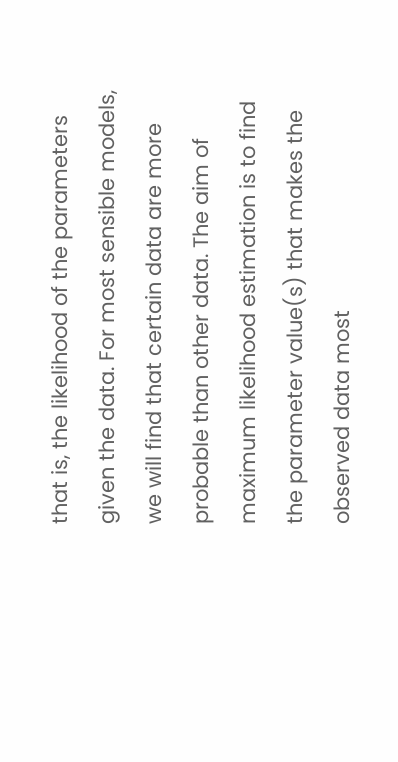that is, the likelihood of the parameters given the data. For most sensible models, we will find that certain data are more probable than other data. The aim of maximum likelihood estimation is to find the parameter value(s) that makes the observed data most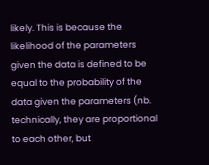likely. This is because the likelihood of the parameters given the data is defined to be equal to the probability of the data given the parameters (nb. technically, they are proportional to each other, but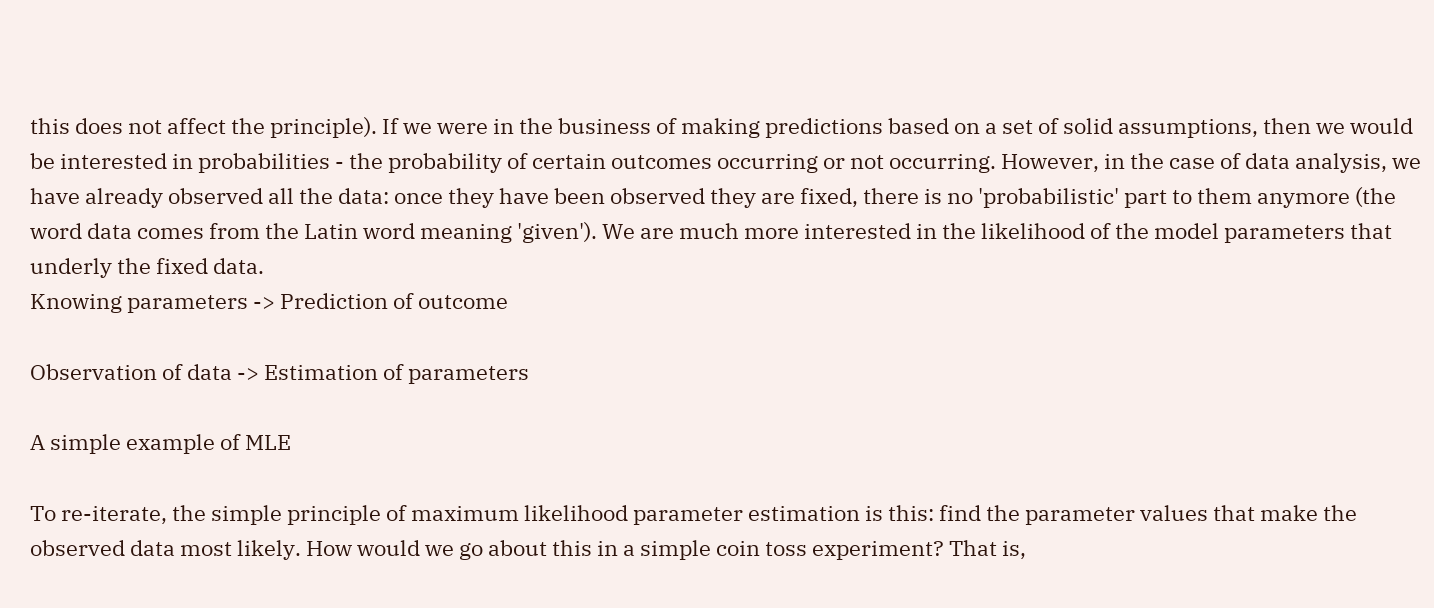this does not affect the principle). If we were in the business of making predictions based on a set of solid assumptions, then we would be interested in probabilities - the probability of certain outcomes occurring or not occurring. However, in the case of data analysis, we have already observed all the data: once they have been observed they are fixed, there is no 'probabilistic' part to them anymore (the word data comes from the Latin word meaning 'given'). We are much more interested in the likelihood of the model parameters that underly the fixed data.
Knowing parameters -> Prediction of outcome

Observation of data -> Estimation of parameters

A simple example of MLE

To re-iterate, the simple principle of maximum likelihood parameter estimation is this: find the parameter values that make the observed data most likely. How would we go about this in a simple coin toss experiment? That is,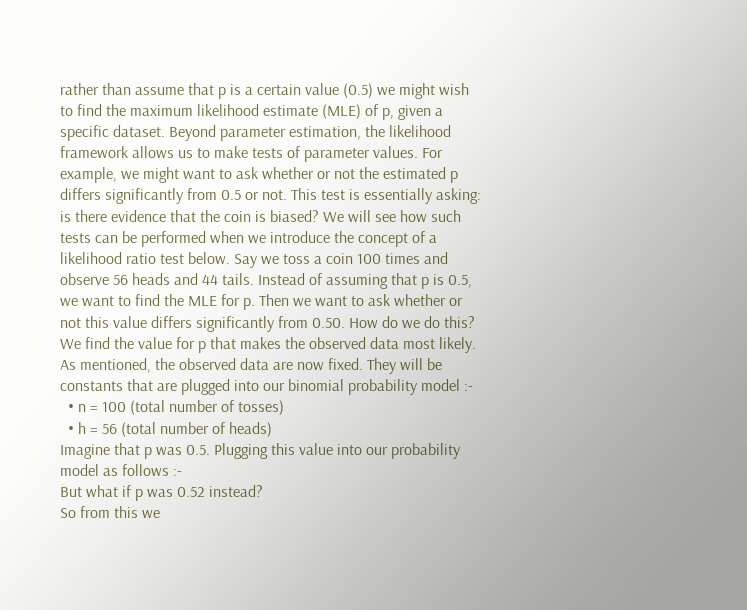rather than assume that p is a certain value (0.5) we might wish to find the maximum likelihood estimate (MLE) of p, given a specific dataset. Beyond parameter estimation, the likelihood framework allows us to make tests of parameter values. For example, we might want to ask whether or not the estimated p differs significantly from 0.5 or not. This test is essentially asking: is there evidence that the coin is biased? We will see how such tests can be performed when we introduce the concept of a likelihood ratio test below. Say we toss a coin 100 times and observe 56 heads and 44 tails. Instead of assuming that p is 0.5, we want to find the MLE for p. Then we want to ask whether or not this value differs significantly from 0.50. How do we do this? We find the value for p that makes the observed data most likely. As mentioned, the observed data are now fixed. They will be constants that are plugged into our binomial probability model :-
  • n = 100 (total number of tosses)
  • h = 56 (total number of heads)
Imagine that p was 0.5. Plugging this value into our probability model as follows :-
But what if p was 0.52 instead?
So from this we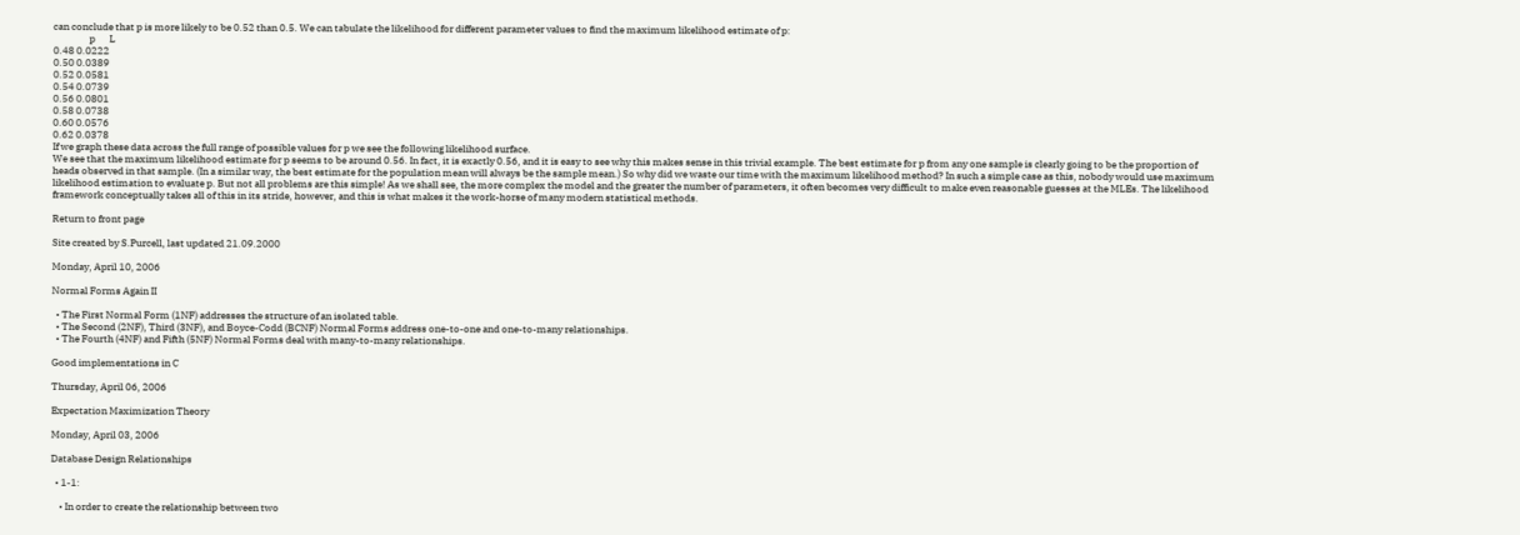can conclude that p is more likely to be 0.52 than 0.5. We can tabulate the likelihood for different parameter values to find the maximum likelihood estimate of p:
                  p       L
0.48 0.0222
0.50 0.0389
0.52 0.0581
0.54 0.0739
0.56 0.0801
0.58 0.0738
0.60 0.0576
0.62 0.0378
If we graph these data across the full range of possible values for p we see the following likelihood surface.
We see that the maximum likelihood estimate for p seems to be around 0.56. In fact, it is exactly 0.56, and it is easy to see why this makes sense in this trivial example. The best estimate for p from any one sample is clearly going to be the proportion of heads observed in that sample. (In a similar way, the best estimate for the population mean will always be the sample mean.) So why did we waste our time with the maximum likelihood method? In such a simple case as this, nobody would use maximum likelihood estimation to evaluate p. But not all problems are this simple! As we shall see, the more complex the model and the greater the number of parameters, it often becomes very difficult to make even reasonable guesses at the MLEs. The likelihood framework conceptually takes all of this in its stride, however, and this is what makes it the work-horse of many modern statistical methods.

Return to front page

Site created by S.Purcell, last updated 21.09.2000

Monday, April 10, 2006

Normal Forms Again II

  • The First Normal Form (1NF) addresses the structure of an isolated table.
  • The Second (2NF), Third (3NF), and Boyce-Codd (BCNF) Normal Forms address one-to-one and one-to-many relationships.
  • The Fourth (4NF) and Fifth (5NF) Normal Forms deal with many-to-many relationships.

Good implementations in C

Thursday, April 06, 2006

Expectation Maximization Theory

Monday, April 03, 2006

Database Design Relationships

  • 1-1:

    • In order to create the relationship between two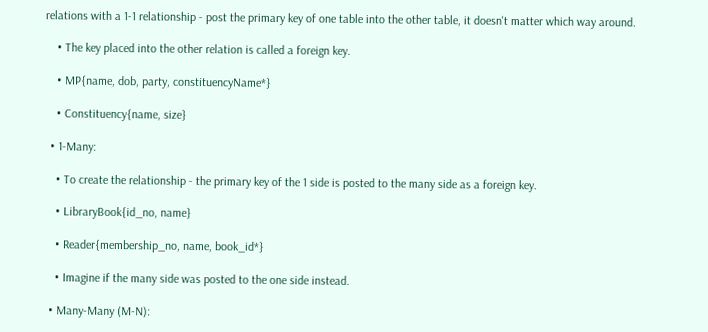relations with a 1-1 relationship - post the primary key of one table into the other table, it doesn't matter which way around.

    • The key placed into the other relation is called a foreign key.

    • MP{name, dob, party, constituencyName*}

    • Constituency{name, size}

  • 1-Many:

    • To create the relationship - the primary key of the 1 side is posted to the many side as a foreign key.

    • LibraryBook{id_no, name}

    • Reader{membership_no, name, book_id*}

    • Imagine if the many side was posted to the one side instead.

  • Many-Many (M-N):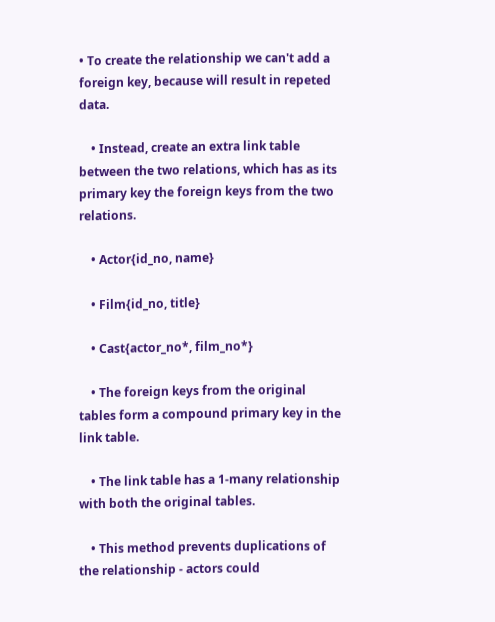• To create the relationship we can't add a foreign key, because will result in repeted data.

    • Instead, create an extra link table between the two relations, which has as its primary key the foreign keys from the two relations.

    • Actor{id_no, name}

    • Film{id_no, title}

    • Cast{actor_no*, film_no*}

    • The foreign keys from the original tables form a compound primary key in the link table.

    • The link table has a 1-many relationship with both the original tables.

    • This method prevents duplications of the relationship - actors could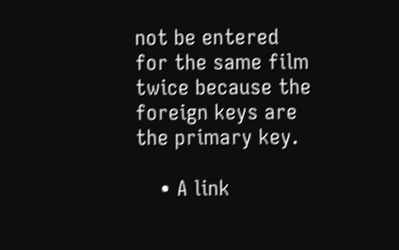not be entered for the same film twice because the foreign keys are the primary key.

    • A link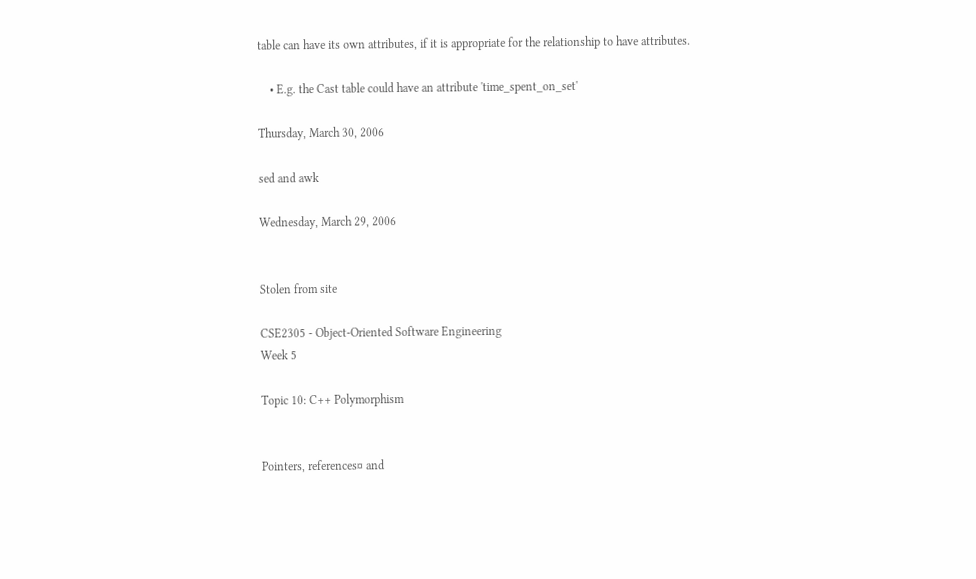table can have its own attributes, if it is appropriate for the relationship to have attributes.

    • E.g. the Cast table could have an attribute 'time_spent_on_set'

Thursday, March 30, 2006

sed and awk

Wednesday, March 29, 2006


Stolen from site

CSE2305 - Object-Oriented Software Engineering
Week 5

Topic 10: C++ Polymorphism


Pointers, references¤ and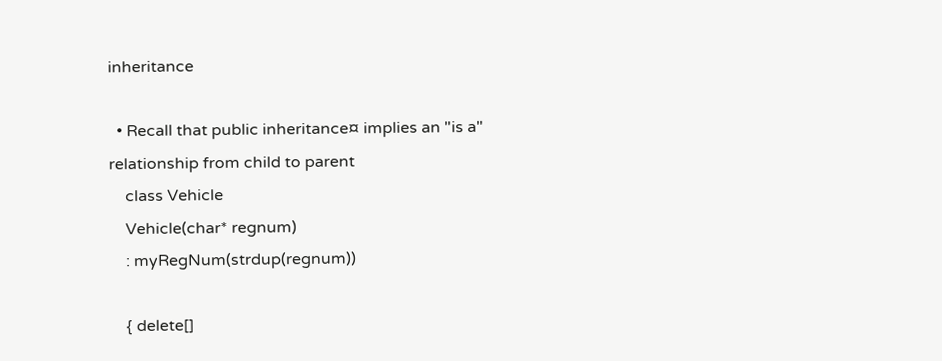inheritance

  • Recall that public inheritance¤ implies an "is a" relationship from child to parent
    class Vehicle
    Vehicle(char* regnum)
    : myRegNum(strdup(regnum))

    { delete[]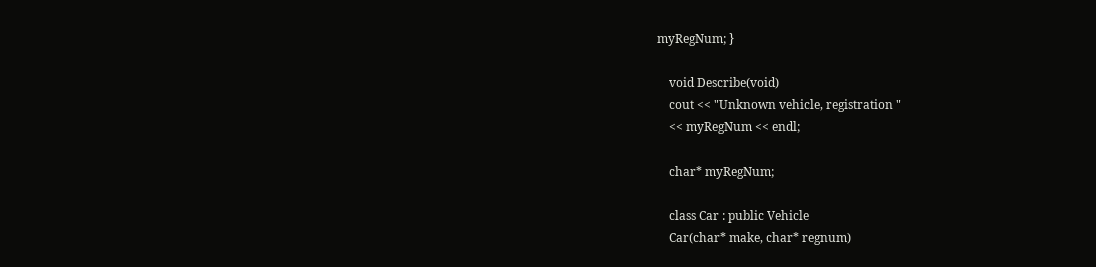myRegNum; }

    void Describe(void)
    cout << "Unknown vehicle, registration "
    << myRegNum << endl;

    char* myRegNum;

    class Car : public Vehicle
    Car(char* make, char* regnum)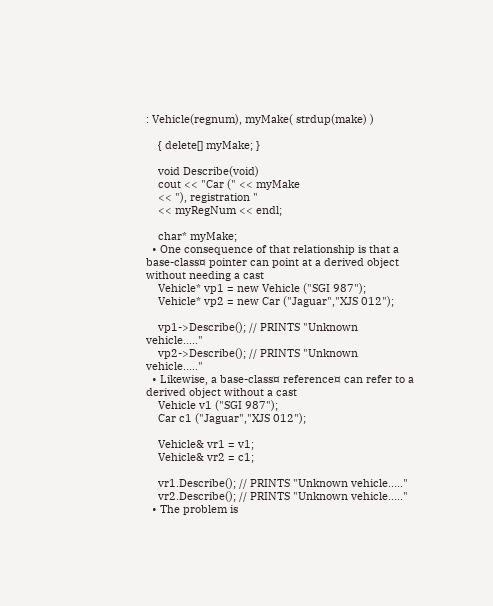: Vehicle(regnum), myMake( strdup(make) )

    { delete[] myMake; }

    void Describe(void)
    cout << "Car (" << myMake
    << "), registration "
    << myRegNum << endl;

    char* myMake;
  • One consequence of that relationship is that a base-class¤ pointer can point at a derived object without needing a cast
    Vehicle* vp1 = new Vehicle ("SGI 987");
    Vehicle* vp2 = new Car ("Jaguar","XJS 012");

    vp1->Describe(); // PRINTS "Unknown vehicle....."
    vp2->Describe(); // PRINTS "Unknown vehicle....."
  • Likewise, a base-class¤ reference¤ can refer to a derived object without a cast
    Vehicle v1 ("SGI 987");
    Car c1 ("Jaguar","XJS 012");

    Vehicle& vr1 = v1;
    Vehicle& vr2 = c1;

    vr1.Describe(); // PRINTS "Unknown vehicle....."
    vr2.Describe(); // PRINTS "Unknown vehicle....."
  • The problem is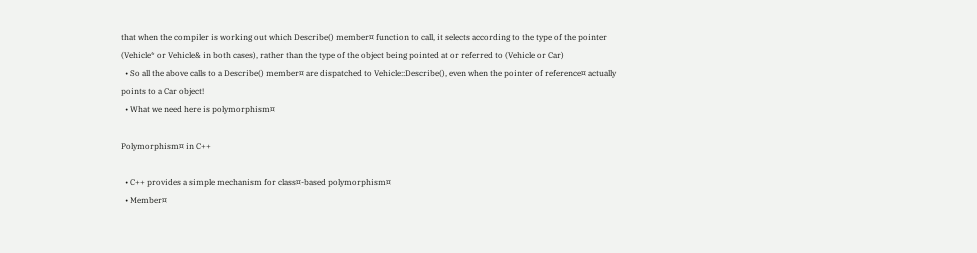that when the compiler is working out which Describe() member¤ function to call, it selects according to the type of the pointer (Vehicle* or Vehicle& in both cases), rather than the type of the object being pointed at or referred to (Vehicle or Car)
  • So all the above calls to a Describe() member¤ are dispatched to Vehicle::Describe(), even when the pointer of reference¤ actually points to a Car object!
  • What we need here is polymorphism¤

Polymorphism¤ in C++

  • C++ provides a simple mechanism for class¤-based polymorphism¤
  • Member¤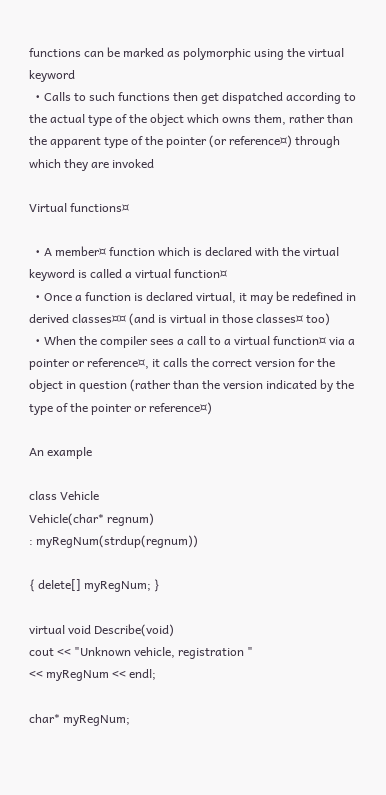functions can be marked as polymorphic using the virtual keyword
  • Calls to such functions then get dispatched according to the actual type of the object which owns them, rather than the apparent type of the pointer (or reference¤) through which they are invoked

Virtual functions¤

  • A member¤ function which is declared with the virtual keyword is called a virtual function¤
  • Once a function is declared virtual, it may be redefined in derived classes¤¤ (and is virtual in those classes¤ too)
  • When the compiler sees a call to a virtual function¤ via a pointer or reference¤, it calls the correct version for the object in question (rather than the version indicated by the type of the pointer or reference¤)

An example

class Vehicle
Vehicle(char* regnum)
: myRegNum(strdup(regnum))

{ delete[] myRegNum; }

virtual void Describe(void)
cout << "Unknown vehicle, registration "
<< myRegNum << endl;

char* myRegNum;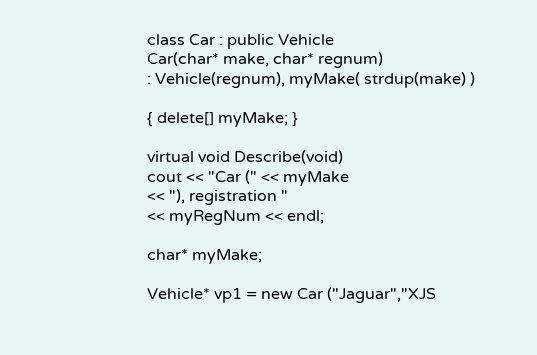class Car : public Vehicle
Car(char* make, char* regnum)
: Vehicle(regnum), myMake( strdup(make) )

{ delete[] myMake; }

virtual void Describe(void)
cout << "Car (" << myMake
<< "), registration "
<< myRegNum << endl;

char* myMake;

Vehicle* vp1 = new Car ("Jaguar","XJS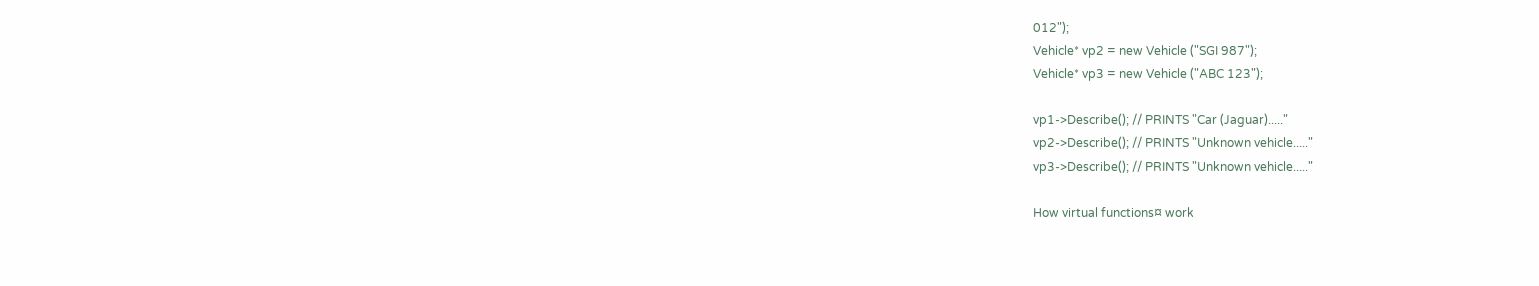012");
Vehicle* vp2 = new Vehicle ("SGI 987");
Vehicle* vp3 = new Vehicle ("ABC 123");

vp1->Describe(); // PRINTS "Car (Jaguar)....."
vp2->Describe(); // PRINTS "Unknown vehicle....."
vp3->Describe(); // PRINTS "Unknown vehicle....."

How virtual functions¤ work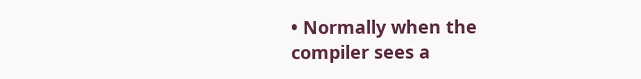• Normally when the compiler sees a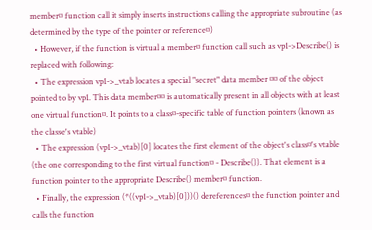member¤ function call it simply inserts instructions calling the appropriate subroutine (as determined by the type of the pointer or reference¤)
  • However, if the function is virtual a member¤ function call such as vp1->Describe() is replaced with following:
  • The expression vp1->_vtab locates a special "secret" data member ¤¤ of the object pointed to by vp1. This data member¤¤ is automatically present in all objects with at least one virtual function¤. It points to a class¤-specific table of function pointers (known as the classe's vtable)
  • The expression (vp1->_vtab)[0] locates the first element of the object's class¤'s vtable (the one corresponding to the first virtual function¤ - Describe()). That element is a function pointer to the appropriate Describe() member¤ function.
  • Finally, the expression (*((vp1->_vtab)[0]))() dereferences¤ the function pointer and calls the function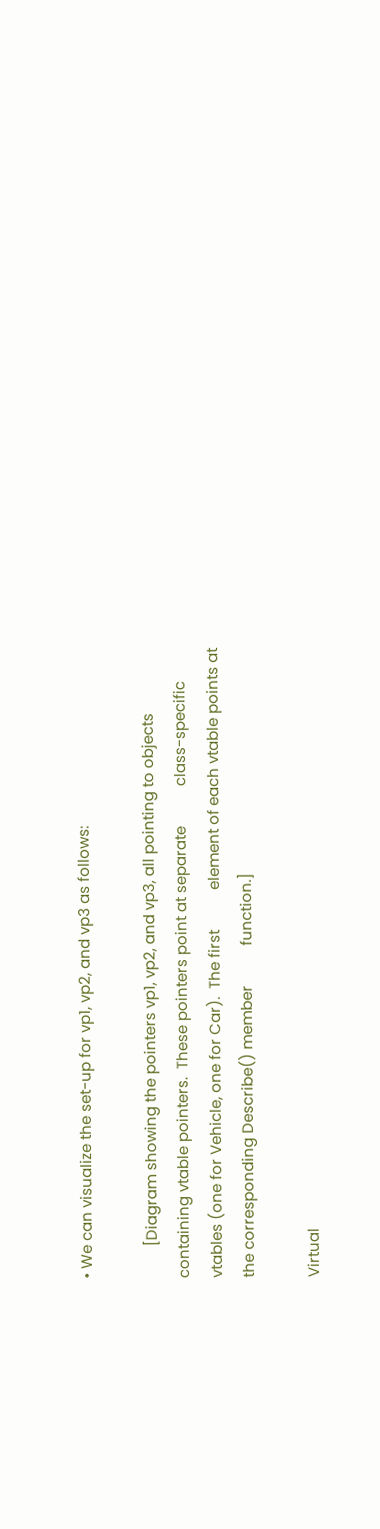• We can visualize the set-up for vp1, vp2, and vp3 as follows:

        [Diagram showing the pointers vp1, vp2, and vp3, all pointing to objects          containing vtable pointers.  These pointers point at separate          class-specific vtables (one for Vehicle, one for Car).  The first          element of each vtable points at the corresponding Describe() member          function.]

Virtual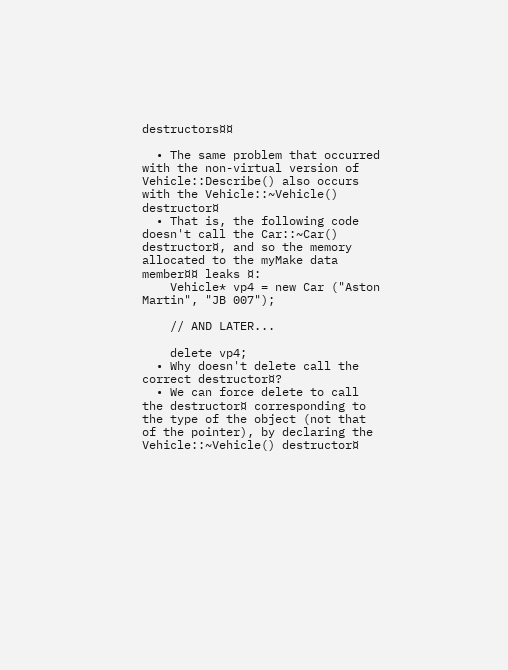destructors¤¤

  • The same problem that occurred with the non-virtual version of Vehicle::Describe() also occurs with the Vehicle::~Vehicle() destructor¤
  • That is, the following code doesn't call the Car::~Car() destructor¤, and so the memory allocated to the myMake data member¤¤ leaks ¤:
    Vehicle* vp4 = new Car ("Aston Martin", "JB 007");

    // AND LATER...

    delete vp4;
  • Why doesn't delete call the correct destructor¤?
  • We can force delete to call the destructor¤ corresponding to the type of the object (not that of the pointer), by declaring the Vehicle::~Vehicle() destructor¤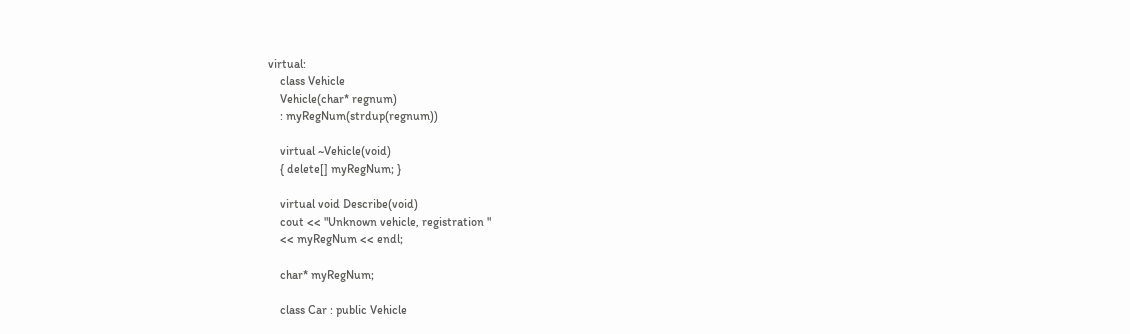virtual:
    class Vehicle
    Vehicle(char* regnum)
    : myRegNum(strdup(regnum))

    virtual ~Vehicle(void)
    { delete[] myRegNum; }

    virtual void Describe(void)
    cout << "Unknown vehicle, registration "
    << myRegNum << endl;

    char* myRegNum;

    class Car : public Vehicle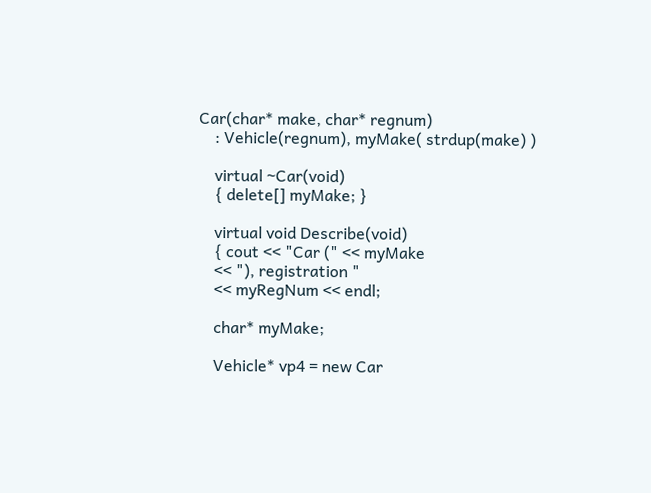Car(char* make, char* regnum)
    : Vehicle(regnum), myMake( strdup(make) )

    virtual ~Car(void)
    { delete[] myMake; }

    virtual void Describe(void)
    { cout << "Car (" << myMake
    << "), registration "
    << myRegNum << endl;

    char* myMake;

    Vehicle* vp4 = new Car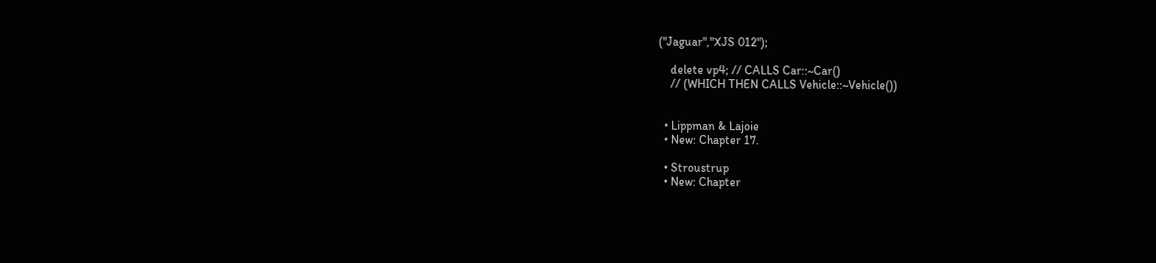("Jaguar","XJS 012");

    delete vp4; // CALLS Car::~Car()
    // (WHICH THEN CALLS Vehicle::~Vehicle())


  • Lippman & Lajoie
  • New: Chapter 17.

  • Stroustrup
  • New: Chapter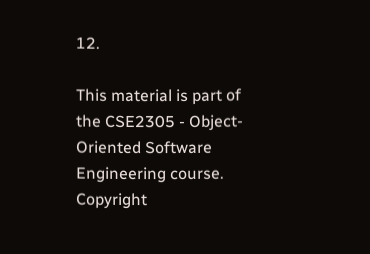12.

This material is part of the CSE2305 - Object-Oriented Software Engineering course.
Copyright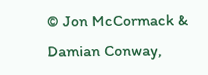© Jon McCormack & Damian Conway,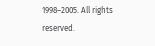1998–2005. All rights reserved.